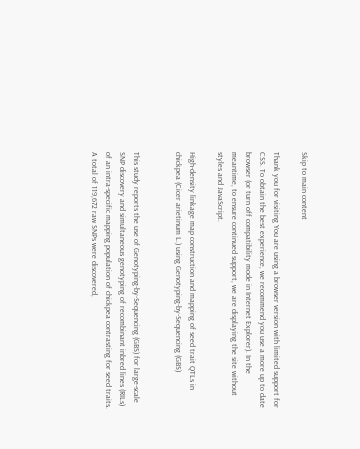Skip to main content

Thank you for visiting You are using a browser version with limited support for CSS. To obtain the best experience, we recommend you use a more up to date browser (or turn off compatibility mode in Internet Explorer). In the meantime, to ensure continued support, we are displaying the site without styles and JavaScript.

High-density linkage map construction and mapping of seed trait QTLs in chickpea (Cicer arietinum L.) using Genotyping-by-Sequencing (GBS)


This study reports the use of Genotyping-by-Sequencing (GBS) for large-scale SNP discovery and simultaneous genotyping of recombinant inbred lines (RILs) of an intra-specific mapping population of chickpea contrasting for seed traits. A total of 119,672 raw SNPs were discovered,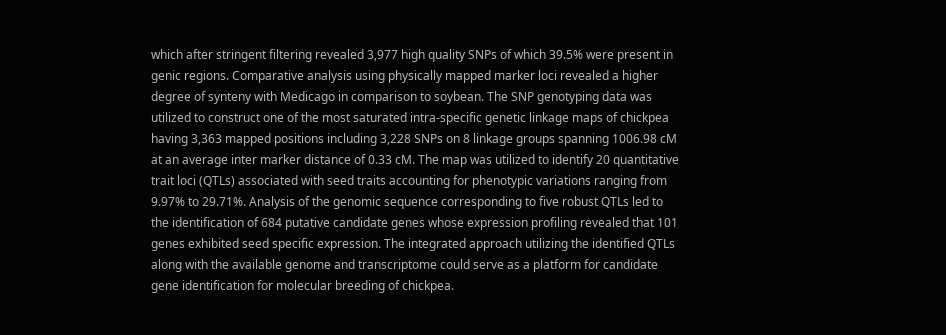which after stringent filtering revealed 3,977 high quality SNPs of which 39.5% were present in genic regions. Comparative analysis using physically mapped marker loci revealed a higher degree of synteny with Medicago in comparison to soybean. The SNP genotyping data was utilized to construct one of the most saturated intra-specific genetic linkage maps of chickpea having 3,363 mapped positions including 3,228 SNPs on 8 linkage groups spanning 1006.98 cM at an average inter marker distance of 0.33 cM. The map was utilized to identify 20 quantitative trait loci (QTLs) associated with seed traits accounting for phenotypic variations ranging from 9.97% to 29.71%. Analysis of the genomic sequence corresponding to five robust QTLs led to the identification of 684 putative candidate genes whose expression profiling revealed that 101 genes exhibited seed specific expression. The integrated approach utilizing the identified QTLs along with the available genome and transcriptome could serve as a platform for candidate gene identification for molecular breeding of chickpea.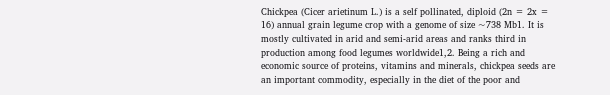Chickpea (Cicer arietinum L.) is a self pollinated, diploid (2n = 2x = 16) annual grain legume crop with a genome of size ~738 Mb1. It is mostly cultivated in arid and semi-arid areas and ranks third in production among food legumes worldwide1,2. Being a rich and economic source of proteins, vitamins and minerals, chickpea seeds are an important commodity, especially in the diet of the poor and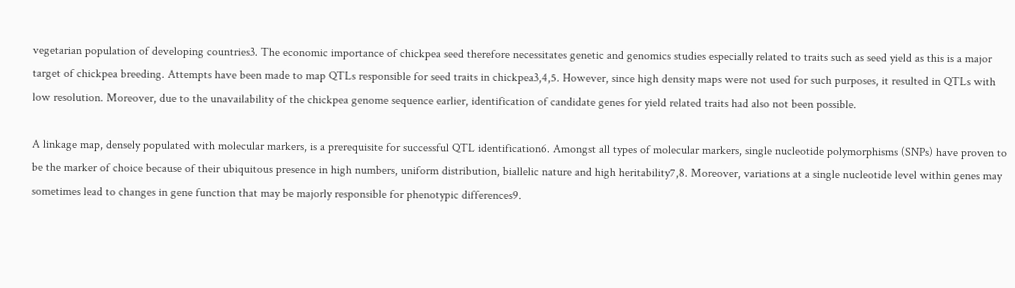vegetarian population of developing countries3. The economic importance of chickpea seed therefore necessitates genetic and genomics studies especially related to traits such as seed yield as this is a major target of chickpea breeding. Attempts have been made to map QTLs responsible for seed traits in chickpea3,4,5. However, since high density maps were not used for such purposes, it resulted in QTLs with low resolution. Moreover, due to the unavailability of the chickpea genome sequence earlier, identification of candidate genes for yield related traits had also not been possible.

A linkage map, densely populated with molecular markers, is a prerequisite for successful QTL identification6. Amongst all types of molecular markers, single nucleotide polymorphisms (SNPs) have proven to be the marker of choice because of their ubiquitous presence in high numbers, uniform distribution, biallelic nature and high heritability7,8. Moreover, variations at a single nucleotide level within genes may sometimes lead to changes in gene function that may be majorly responsible for phenotypic differences9.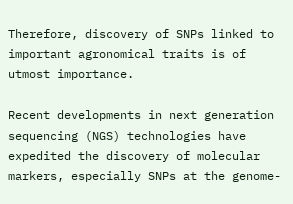Therefore, discovery of SNPs linked to important agronomical traits is of utmost importance.

Recent developments in next generation sequencing (NGS) technologies have expedited the discovery of molecular markers, especially SNPs at the genome-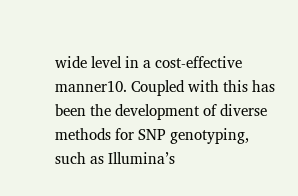wide level in a cost-effective manner10. Coupled with this has been the development of diverse methods for SNP genotyping, such as Illumina’s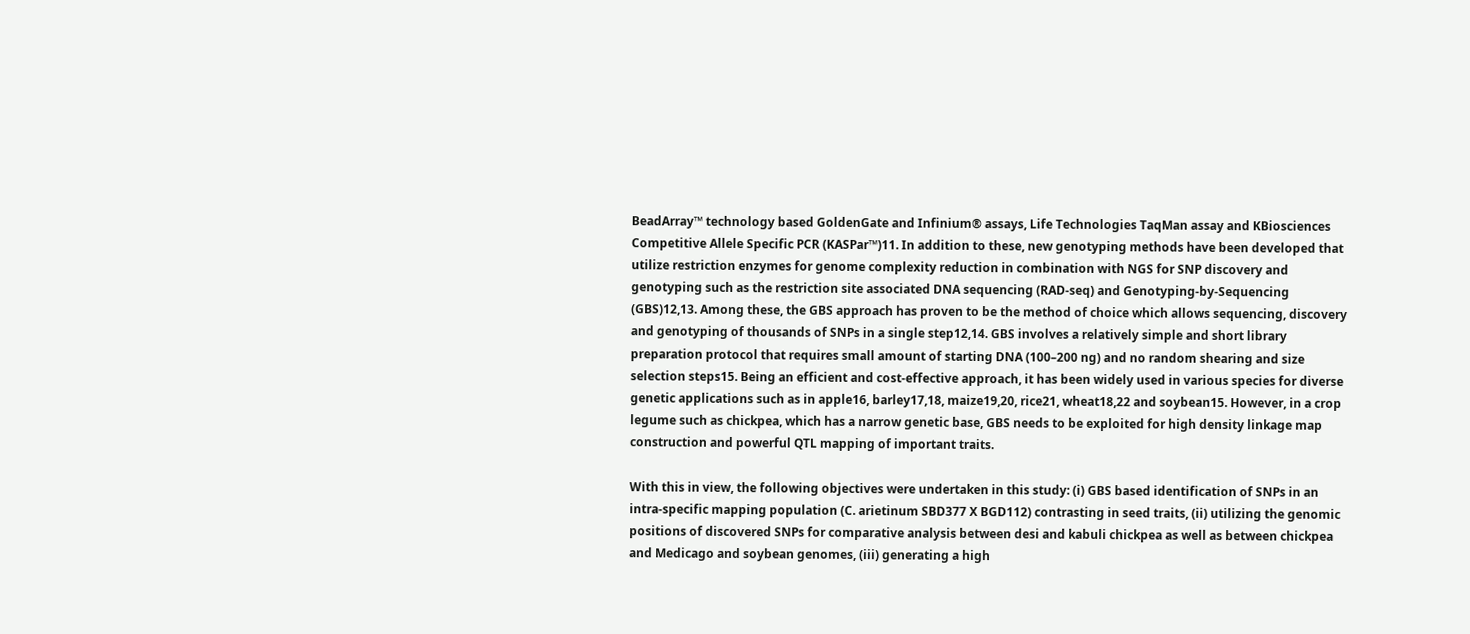BeadArray™ technology based GoldenGate and Infinium® assays, Life Technologies TaqMan assay and KBiosciences Competitive Allele Specific PCR (KASPar™)11. In addition to these, new genotyping methods have been developed that utilize restriction enzymes for genome complexity reduction in combination with NGS for SNP discovery and genotyping such as the restriction site associated DNA sequencing (RAD-seq) and Genotyping-by-Sequencing (GBS)12,13. Among these, the GBS approach has proven to be the method of choice which allows sequencing, discovery and genotyping of thousands of SNPs in a single step12,14. GBS involves a relatively simple and short library preparation protocol that requires small amount of starting DNA (100–200 ng) and no random shearing and size selection steps15. Being an efficient and cost-effective approach, it has been widely used in various species for diverse genetic applications such as in apple16, barley17,18, maize19,20, rice21, wheat18,22 and soybean15. However, in a crop legume such as chickpea, which has a narrow genetic base, GBS needs to be exploited for high density linkage map construction and powerful QTL mapping of important traits.

With this in view, the following objectives were undertaken in this study: (i) GBS based identification of SNPs in an intra-specific mapping population (C. arietinum SBD377 X BGD112) contrasting in seed traits, (ii) utilizing the genomic positions of discovered SNPs for comparative analysis between desi and kabuli chickpea as well as between chickpea and Medicago and soybean genomes, (iii) generating a high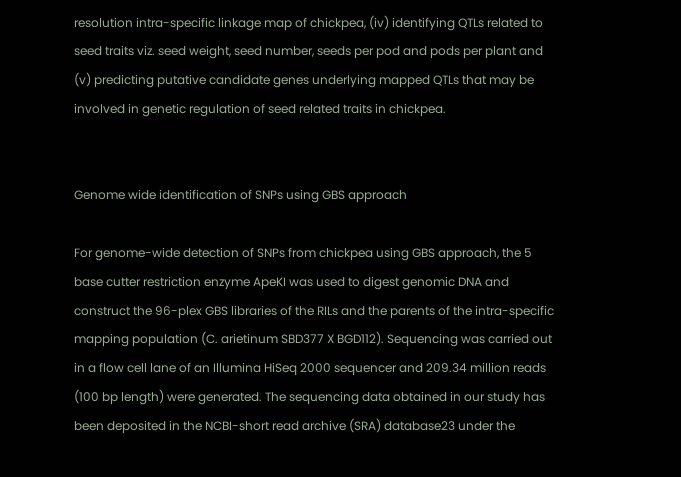resolution intra-specific linkage map of chickpea, (iv) identifying QTLs related to seed traits viz. seed weight, seed number, seeds per pod and pods per plant and (v) predicting putative candidate genes underlying mapped QTLs that may be involved in genetic regulation of seed related traits in chickpea.


Genome wide identification of SNPs using GBS approach

For genome-wide detection of SNPs from chickpea using GBS approach, the 5 base cutter restriction enzyme ApeKI was used to digest genomic DNA and construct the 96-plex GBS libraries of the RILs and the parents of the intra-specific mapping population (C. arietinum SBD377 X BGD112). Sequencing was carried out in a flow cell lane of an Illumina HiSeq 2000 sequencer and 209.34 million reads (100 bp length) were generated. The sequencing data obtained in our study has been deposited in the NCBI-short read archive (SRA) database23 under the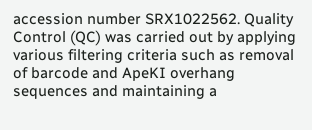accession number SRX1022562. Quality Control (QC) was carried out by applying various filtering criteria such as removal of barcode and ApeKI overhang sequences and maintaining a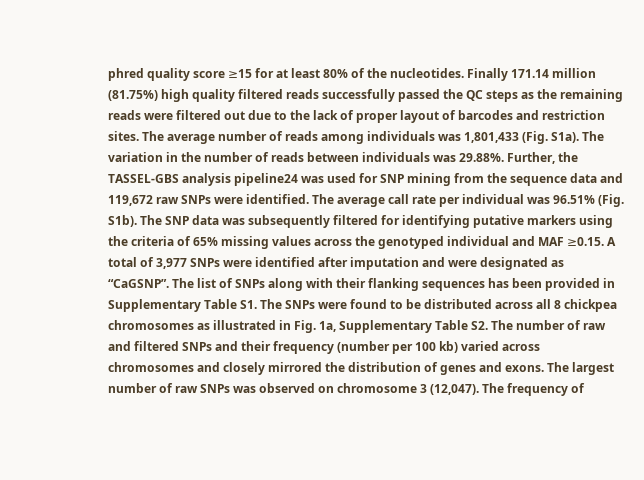phred quality score ≥15 for at least 80% of the nucleotides. Finally 171.14 million (81.75%) high quality filtered reads successfully passed the QC steps as the remaining reads were filtered out due to the lack of proper layout of barcodes and restriction sites. The average number of reads among individuals was 1,801,433 (Fig. S1a). The variation in the number of reads between individuals was 29.88%. Further, the TASSEL-GBS analysis pipeline24 was used for SNP mining from the sequence data and 119,672 raw SNPs were identified. The average call rate per individual was 96.51% (Fig. S1b). The SNP data was subsequently filtered for identifying putative markers using the criteria of 65% missing values across the genotyped individual and MAF ≥0.15. A total of 3,977 SNPs were identified after imputation and were designated as “CaGSNP”. The list of SNPs along with their flanking sequences has been provided in Supplementary Table S1. The SNPs were found to be distributed across all 8 chickpea chromosomes as illustrated in Fig. 1a, Supplementary Table S2. The number of raw and filtered SNPs and their frequency (number per 100 kb) varied across chromosomes and closely mirrored the distribution of genes and exons. The largest number of raw SNPs was observed on chromosome 3 (12,047). The frequency of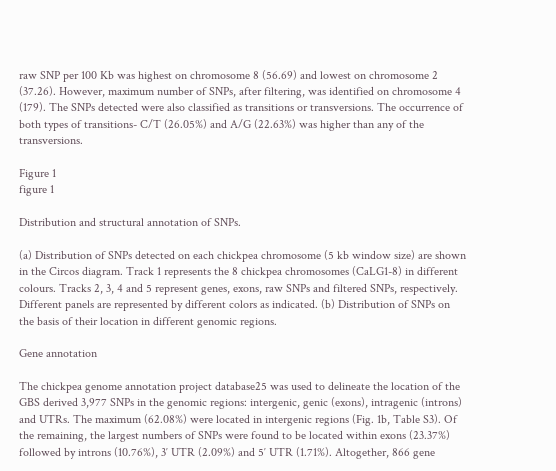raw SNP per 100 Kb was highest on chromosome 8 (56.69) and lowest on chromosome 2 (37.26). However, maximum number of SNPs, after filtering, was identified on chromosome 4 (179). The SNPs detected were also classified as transitions or transversions. The occurrence of both types of transitions- C/T (26.05%) and A/G (22.63%) was higher than any of the transversions.

Figure 1
figure 1

Distribution and structural annotation of SNPs.

(a) Distribution of SNPs detected on each chickpea chromosome (5 kb window size) are shown in the Circos diagram. Track 1 represents the 8 chickpea chromosomes (CaLG1-8) in different colours. Tracks 2, 3, 4 and 5 represent genes, exons, raw SNPs and filtered SNPs, respectively. Different panels are represented by different colors as indicated. (b) Distribution of SNPs on the basis of their location in different genomic regions.

Gene annotation

The chickpea genome annotation project database25 was used to delineate the location of the GBS derived 3,977 SNPs in the genomic regions: intergenic, genic (exons), intragenic (introns) and UTRs. The maximum (62.08%) were located in intergenic regions (Fig. 1b, Table S3). Of the remaining, the largest numbers of SNPs were found to be located within exons (23.37%) followed by introns (10.76%), 3′ UTR (2.09%) and 5′ UTR (1.71%). Altogether, 866 gene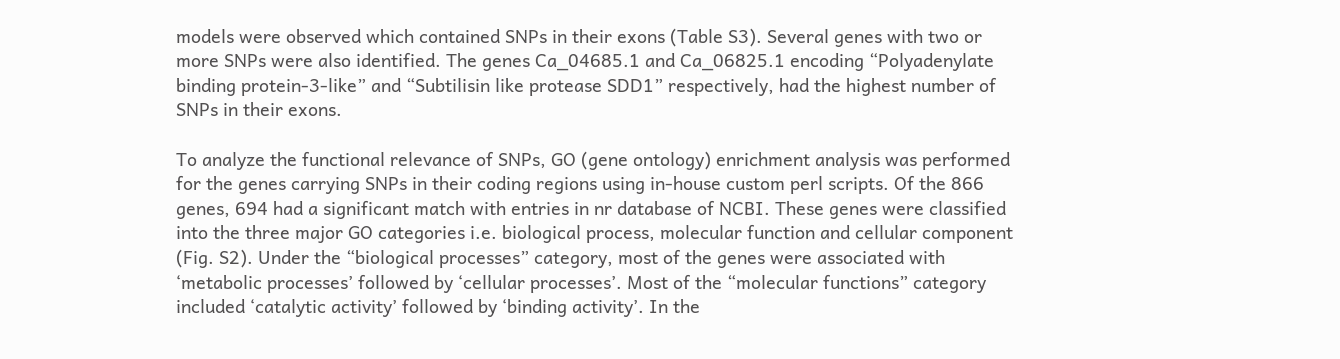models were observed which contained SNPs in their exons (Table S3). Several genes with two or more SNPs were also identified. The genes Ca_04685.1 and Ca_06825.1 encoding “Polyadenylate binding protein-3-like” and “Subtilisin like protease SDD1” respectively, had the highest number of SNPs in their exons.

To analyze the functional relevance of SNPs, GO (gene ontology) enrichment analysis was performed for the genes carrying SNPs in their coding regions using in-house custom perl scripts. Of the 866 genes, 694 had a significant match with entries in nr database of NCBI. These genes were classified into the three major GO categories i.e. biological process, molecular function and cellular component (Fig. S2). Under the “biological processes” category, most of the genes were associated with ‘metabolic processes’ followed by ‘cellular processes’. Most of the “molecular functions” category included ‘catalytic activity’ followed by ‘binding activity’. In the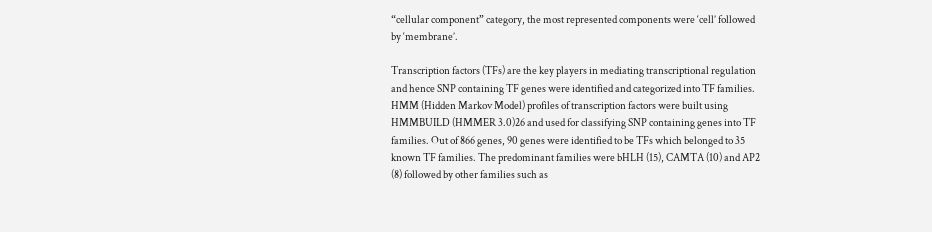“cellular component” category, the most represented components were ‘cell’ followed by ‘membrane’.

Transcription factors (TFs) are the key players in mediating transcriptional regulation and hence SNP containing TF genes were identified and categorized into TF families. HMM (Hidden Markov Model) profiles of transcription factors were built using HMMBUILD (HMMER 3.0)26 and used for classifying SNP containing genes into TF families. Out of 866 genes, 90 genes were identified to be TFs which belonged to 35 known TF families. The predominant families were bHLH (15), CAMTA (10) and AP2 (8) followed by other families such as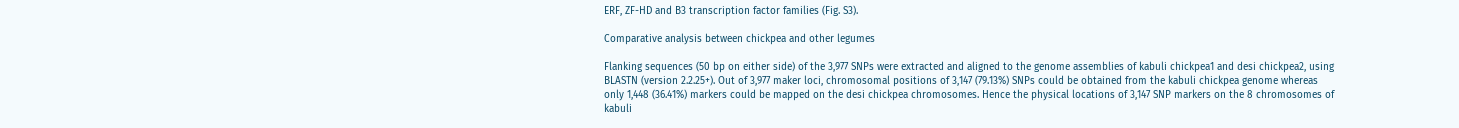ERF, ZF-HD and B3 transcription factor families (Fig. S3).

Comparative analysis between chickpea and other legumes

Flanking sequences (50 bp on either side) of the 3,977 SNPs were extracted and aligned to the genome assemblies of kabuli chickpea1 and desi chickpea2, using BLASTN (version 2.2.25+). Out of 3,977 maker loci, chromosomal positions of 3,147 (79.13%) SNPs could be obtained from the kabuli chickpea genome whereas only 1,448 (36.41%) markers could be mapped on the desi chickpea chromosomes. Hence the physical locations of 3,147 SNP markers on the 8 chromosomes of kabuli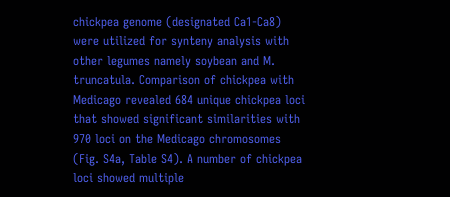chickpea genome (designated Ca1-Ca8) were utilized for synteny analysis with other legumes namely soybean and M. truncatula. Comparison of chickpea with Medicago revealed 684 unique chickpea loci that showed significant similarities with 970 loci on the Medicago chromosomes (Fig. S4a, Table S4). A number of chickpea loci showed multiple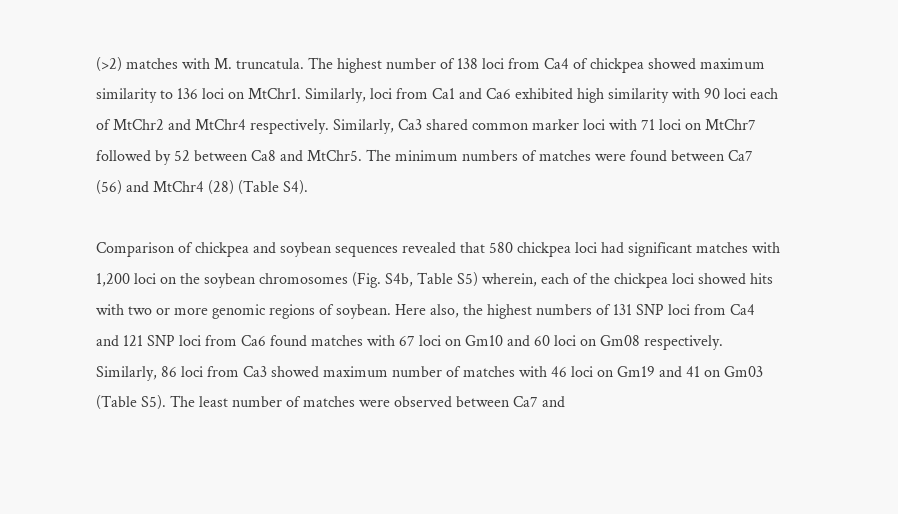(>2) matches with M. truncatula. The highest number of 138 loci from Ca4 of chickpea showed maximum similarity to 136 loci on MtChr1. Similarly, loci from Ca1 and Ca6 exhibited high similarity with 90 loci each of MtChr2 and MtChr4 respectively. Similarly, Ca3 shared common marker loci with 71 loci on MtChr7 followed by 52 between Ca8 and MtChr5. The minimum numbers of matches were found between Ca7 (56) and MtChr4 (28) (Table S4).

Comparison of chickpea and soybean sequences revealed that 580 chickpea loci had significant matches with 1,200 loci on the soybean chromosomes (Fig. S4b, Table S5) wherein, each of the chickpea loci showed hits with two or more genomic regions of soybean. Here also, the highest numbers of 131 SNP loci from Ca4 and 121 SNP loci from Ca6 found matches with 67 loci on Gm10 and 60 loci on Gm08 respectively. Similarly, 86 loci from Ca3 showed maximum number of matches with 46 loci on Gm19 and 41 on Gm03 (Table S5). The least number of matches were observed between Ca7 and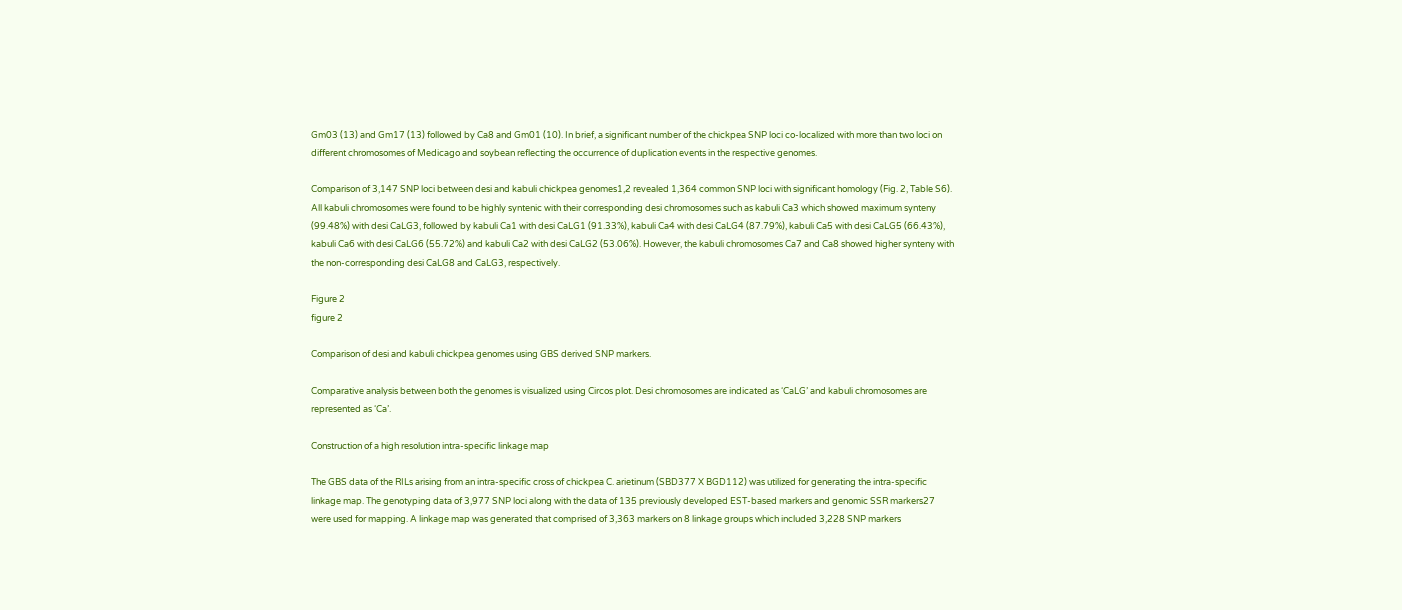Gm03 (13) and Gm17 (13) followed by Ca8 and Gm01 (10). In brief, a significant number of the chickpea SNP loci co-localized with more than two loci on different chromosomes of Medicago and soybean reflecting the occurrence of duplication events in the respective genomes.

Comparison of 3,147 SNP loci between desi and kabuli chickpea genomes1,2 revealed 1,364 common SNP loci with significant homology (Fig. 2, Table S6). All kabuli chromosomes were found to be highly syntenic with their corresponding desi chromosomes such as kabuli Ca3 which showed maximum synteny (99.48%) with desi CaLG3, followed by kabuli Ca1 with desi CaLG1 (91.33%), kabuli Ca4 with desi CaLG4 (87.79%), kabuli Ca5 with desi CaLG5 (66.43%), kabuli Ca6 with desi CaLG6 (55.72%) and kabuli Ca2 with desi CaLG2 (53.06%). However, the kabuli chromosomes Ca7 and Ca8 showed higher synteny with the non-corresponding desi CaLG8 and CaLG3, respectively.

Figure 2
figure 2

Comparison of desi and kabuli chickpea genomes using GBS derived SNP markers.

Comparative analysis between both the genomes is visualized using Circos plot. Desi chromosomes are indicated as ‘CaLG’ and kabuli chromosomes are represented as ‘Ca’.

Construction of a high resolution intra-specific linkage map

The GBS data of the RILs arising from an intra-specific cross of chickpea C. arietinum (SBD377 X BGD112) was utilized for generating the intra-specific linkage map. The genotyping data of 3,977 SNP loci along with the data of 135 previously developed EST-based markers and genomic SSR markers27 were used for mapping. A linkage map was generated that comprised of 3,363 markers on 8 linkage groups which included 3,228 SNP markers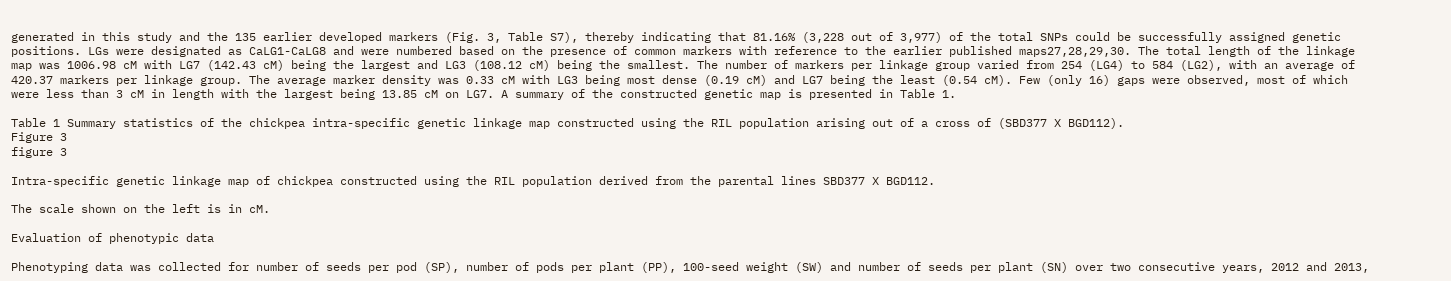generated in this study and the 135 earlier developed markers (Fig. 3, Table S7), thereby indicating that 81.16% (3,228 out of 3,977) of the total SNPs could be successfully assigned genetic positions. LGs were designated as CaLG1-CaLG8 and were numbered based on the presence of common markers with reference to the earlier published maps27,28,29,30. The total length of the linkage map was 1006.98 cM with LG7 (142.43 cM) being the largest and LG3 (108.12 cM) being the smallest. The number of markers per linkage group varied from 254 (LG4) to 584 (LG2), with an average of 420.37 markers per linkage group. The average marker density was 0.33 cM with LG3 being most dense (0.19 cM) and LG7 being the least (0.54 cM). Few (only 16) gaps were observed, most of which were less than 3 cM in length with the largest being 13.85 cM on LG7. A summary of the constructed genetic map is presented in Table 1.

Table 1 Summary statistics of the chickpea intra-specific genetic linkage map constructed using the RIL population arising out of a cross of (SBD377 X BGD112).
Figure 3
figure 3

Intra-specific genetic linkage map of chickpea constructed using the RIL population derived from the parental lines SBD377 X BGD112.

The scale shown on the left is in cM.

Evaluation of phenotypic data

Phenotyping data was collected for number of seeds per pod (SP), number of pods per plant (PP), 100-seed weight (SW) and number of seeds per plant (SN) over two consecutive years, 2012 and 2013,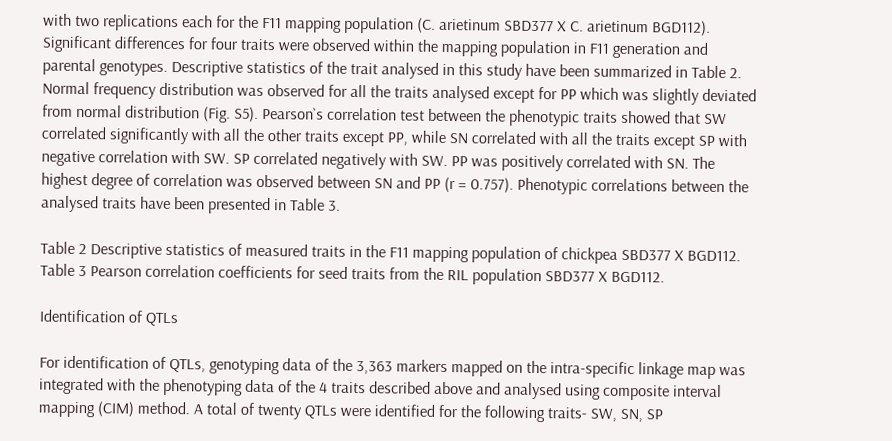with two replications each for the F11 mapping population (C. arietinum SBD377 X C. arietinum BGD112). Significant differences for four traits were observed within the mapping population in F11 generation and parental genotypes. Descriptive statistics of the trait analysed in this study have been summarized in Table 2. Normal frequency distribution was observed for all the traits analysed except for PP which was slightly deviated from normal distribution (Fig. S5). Pearson`s correlation test between the phenotypic traits showed that SW correlated significantly with all the other traits except PP, while SN correlated with all the traits except SP with negative correlation with SW. SP correlated negatively with SW. PP was positively correlated with SN. The highest degree of correlation was observed between SN and PP (r = 0.757). Phenotypic correlations between the analysed traits have been presented in Table 3.

Table 2 Descriptive statistics of measured traits in the F11 mapping population of chickpea SBD377 X BGD112.
Table 3 Pearson correlation coefficients for seed traits from the RIL population SBD377 X BGD112.

Identification of QTLs

For identification of QTLs, genotyping data of the 3,363 markers mapped on the intra-specific linkage map was integrated with the phenotyping data of the 4 traits described above and analysed using composite interval mapping (CIM) method. A total of twenty QTLs were identified for the following traits- SW, SN, SP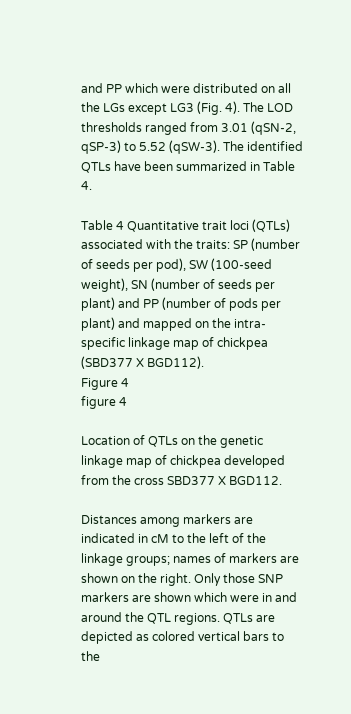and PP which were distributed on all the LGs except LG3 (Fig. 4). The LOD thresholds ranged from 3.01 (qSN-2, qSP-3) to 5.52 (qSW-3). The identified QTLs have been summarized in Table 4.

Table 4 Quantitative trait loci (QTLs) associated with the traits: SP (number of seeds per pod), SW (100-seed weight), SN (number of seeds per plant) and PP (number of pods per plant) and mapped on the intra-specific linkage map of chickpea (SBD377 X BGD112).
Figure 4
figure 4

Location of QTLs on the genetic linkage map of chickpea developed from the cross SBD377 X BGD112.

Distances among markers are indicated in cM to the left of the linkage groups; names of markers are shown on the right. Only those SNP markers are shown which were in and around the QTL regions. QTLs are depicted as colored vertical bars to the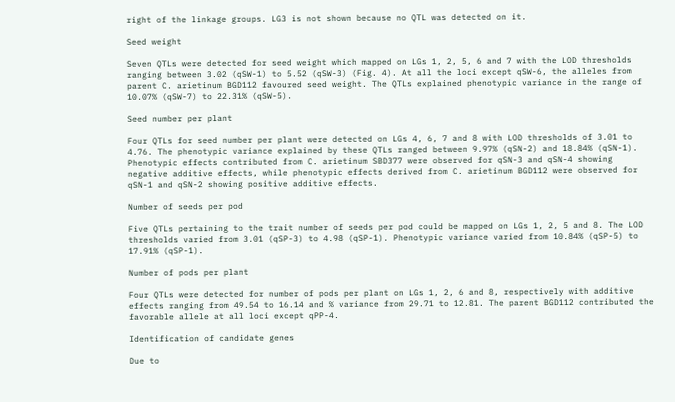right of the linkage groups. LG3 is not shown because no QTL was detected on it.

Seed weight

Seven QTLs were detected for seed weight which mapped on LGs 1, 2, 5, 6 and 7 with the LOD thresholds ranging between 3.02 (qSW-1) to 5.52 (qSW-3) (Fig. 4). At all the loci except qSW-6, the alleles from parent C. arietinum BGD112 favoured seed weight. The QTLs explained phenotypic variance in the range of 10.07% (qSW-7) to 22.31% (qSW-5).

Seed number per plant

Four QTLs for seed number per plant were detected on LGs 4, 6, 7 and 8 with LOD thresholds of 3.01 to 4.76. The phenotypic variance explained by these QTLs ranged between 9.97% (qSN-2) and 18.84% (qSN-1). Phenotypic effects contributed from C. arietinum SBD377 were observed for qSN-3 and qSN-4 showing negative additive effects, while phenotypic effects derived from C. arietinum BGD112 were observed for qSN-1 and qSN-2 showing positive additive effects.

Number of seeds per pod

Five QTLs pertaining to the trait number of seeds per pod could be mapped on LGs 1, 2, 5 and 8. The LOD thresholds varied from 3.01 (qSP-3) to 4.98 (qSP-1). Phenotypic variance varied from 10.84% (qSP-5) to 17.91% (qSP-1).

Number of pods per plant

Four QTLs were detected for number of pods per plant on LGs 1, 2, 6 and 8, respectively with additive effects ranging from 49.54 to 16.14 and % variance from 29.71 to 12.81. The parent BGD112 contributed the favorable allele at all loci except qPP-4.

Identification of candidate genes

Due to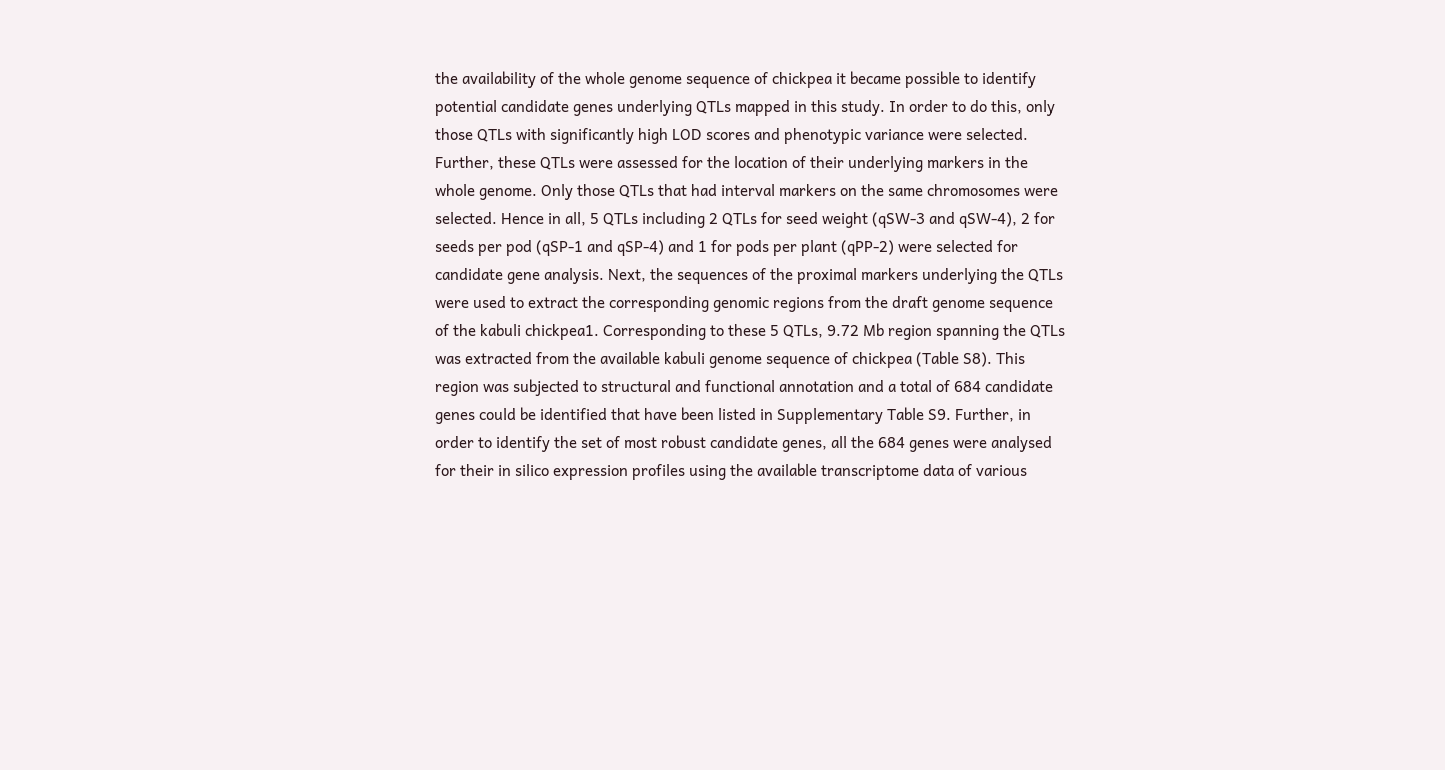the availability of the whole genome sequence of chickpea it became possible to identify potential candidate genes underlying QTLs mapped in this study. In order to do this, only those QTLs with significantly high LOD scores and phenotypic variance were selected. Further, these QTLs were assessed for the location of their underlying markers in the whole genome. Only those QTLs that had interval markers on the same chromosomes were selected. Hence in all, 5 QTLs including 2 QTLs for seed weight (qSW-3 and qSW-4), 2 for seeds per pod (qSP-1 and qSP-4) and 1 for pods per plant (qPP-2) were selected for candidate gene analysis. Next, the sequences of the proximal markers underlying the QTLs were used to extract the corresponding genomic regions from the draft genome sequence of the kabuli chickpea1. Corresponding to these 5 QTLs, 9.72 Mb region spanning the QTLs was extracted from the available kabuli genome sequence of chickpea (Table S8). This region was subjected to structural and functional annotation and a total of 684 candidate genes could be identified that have been listed in Supplementary Table S9. Further, in order to identify the set of most robust candidate genes, all the 684 genes were analysed for their in silico expression profiles using the available transcriptome data of various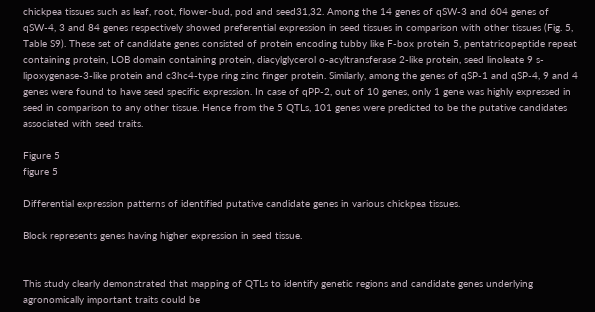chickpea tissues such as leaf, root, flower-bud, pod and seed31,32. Among the 14 genes of qSW-3 and 604 genes of qSW-4, 3 and 84 genes respectively showed preferential expression in seed tissues in comparison with other tissues (Fig. 5, Table S9). These set of candidate genes consisted of protein encoding tubby like F-box protein 5, pentatricopeptide repeat containing protein, LOB domain containing protein, diacylglycerol o-acyltransferase 2-like protein, seed linoleate 9 s-lipoxygenase-3-like protein and c3hc4-type ring zinc finger protein. Similarly, among the genes of qSP-1 and qSP-4, 9 and 4 genes were found to have seed specific expression. In case of qPP-2, out of 10 genes, only 1 gene was highly expressed in seed in comparison to any other tissue. Hence from the 5 QTLs, 101 genes were predicted to be the putative candidates associated with seed traits.

Figure 5
figure 5

Differential expression patterns of identified putative candidate genes in various chickpea tissues.

Block represents genes having higher expression in seed tissue.


This study clearly demonstrated that mapping of QTLs to identify genetic regions and candidate genes underlying agronomically important traits could be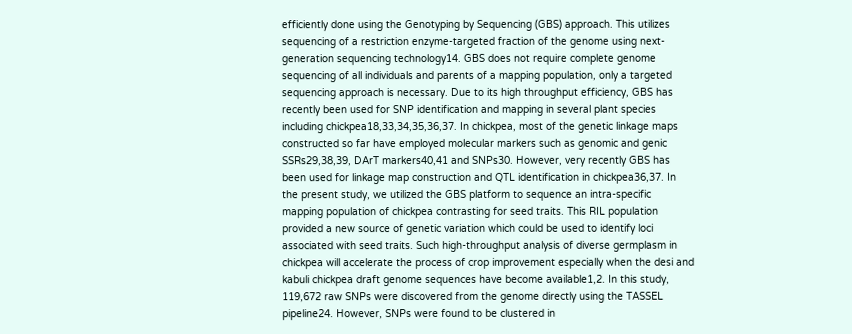efficiently done using the Genotyping by Sequencing (GBS) approach. This utilizes sequencing of a restriction enzyme-targeted fraction of the genome using next-generation sequencing technology14. GBS does not require complete genome sequencing of all individuals and parents of a mapping population, only a targeted sequencing approach is necessary. Due to its high throughput efficiency, GBS has recently been used for SNP identification and mapping in several plant species including chickpea18,33,34,35,36,37. In chickpea, most of the genetic linkage maps constructed so far have employed molecular markers such as genomic and genic SSRs29,38,39, DArT markers40,41 and SNPs30. However, very recently GBS has been used for linkage map construction and QTL identification in chickpea36,37. In the present study, we utilized the GBS platform to sequence an intra-specific mapping population of chickpea contrasting for seed traits. This RIL population provided a new source of genetic variation which could be used to identify loci associated with seed traits. Such high-throughput analysis of diverse germplasm in chickpea will accelerate the process of crop improvement especially when the desi and kabuli chickpea draft genome sequences have become available1,2. In this study, 119,672 raw SNPs were discovered from the genome directly using the TASSEL pipeline24. However, SNPs were found to be clustered in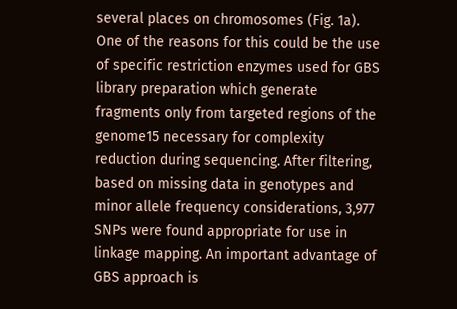several places on chromosomes (Fig. 1a). One of the reasons for this could be the use of specific restriction enzymes used for GBS library preparation which generate fragments only from targeted regions of the genome15 necessary for complexity reduction during sequencing. After filtering, based on missing data in genotypes and minor allele frequency considerations, 3,977 SNPs were found appropriate for use in linkage mapping. An important advantage of GBS approach is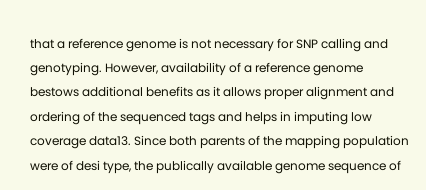that a reference genome is not necessary for SNP calling and genotyping. However, availability of a reference genome bestows additional benefits as it allows proper alignment and ordering of the sequenced tags and helps in imputing low coverage data13. Since both parents of the mapping population were of desi type, the publically available genome sequence of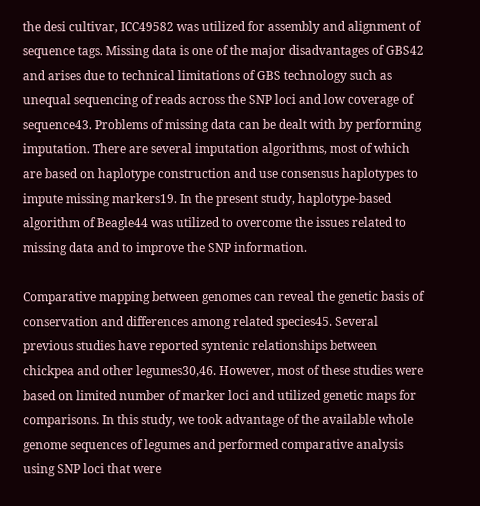the desi cultivar, ICC49582 was utilized for assembly and alignment of sequence tags. Missing data is one of the major disadvantages of GBS42 and arises due to technical limitations of GBS technology such as unequal sequencing of reads across the SNP loci and low coverage of sequence43. Problems of missing data can be dealt with by performing imputation. There are several imputation algorithms, most of which are based on haplotype construction and use consensus haplotypes to impute missing markers19. In the present study, haplotype-based algorithm of Beagle44 was utilized to overcome the issues related to missing data and to improve the SNP information.

Comparative mapping between genomes can reveal the genetic basis of conservation and differences among related species45. Several previous studies have reported syntenic relationships between chickpea and other legumes30,46. However, most of these studies were based on limited number of marker loci and utilized genetic maps for comparisons. In this study, we took advantage of the available whole genome sequences of legumes and performed comparative analysis using SNP loci that were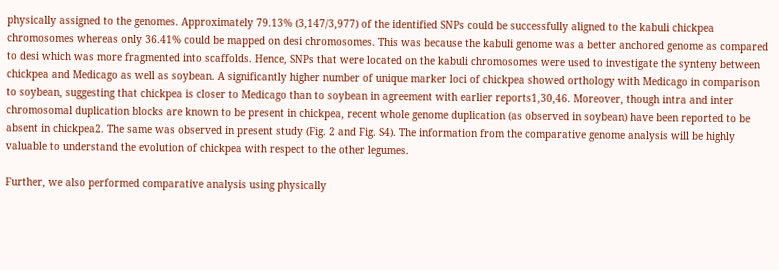physically assigned to the genomes. Approximately 79.13% (3,147/3,977) of the identified SNPs could be successfully aligned to the kabuli chickpea chromosomes whereas only 36.41% could be mapped on desi chromosomes. This was because the kabuli genome was a better anchored genome as compared to desi which was more fragmented into scaffolds. Hence, SNPs that were located on the kabuli chromosomes were used to investigate the synteny between chickpea and Medicago as well as soybean. A significantly higher number of unique marker loci of chickpea showed orthology with Medicago in comparison to soybean, suggesting that chickpea is closer to Medicago than to soybean in agreement with earlier reports1,30,46. Moreover, though intra and inter chromosomal duplication blocks are known to be present in chickpea, recent whole genome duplication (as observed in soybean) have been reported to be absent in chickpea2. The same was observed in present study (Fig. 2 and Fig. S4). The information from the comparative genome analysis will be highly valuable to understand the evolution of chickpea with respect to the other legumes.

Further, we also performed comparative analysis using physically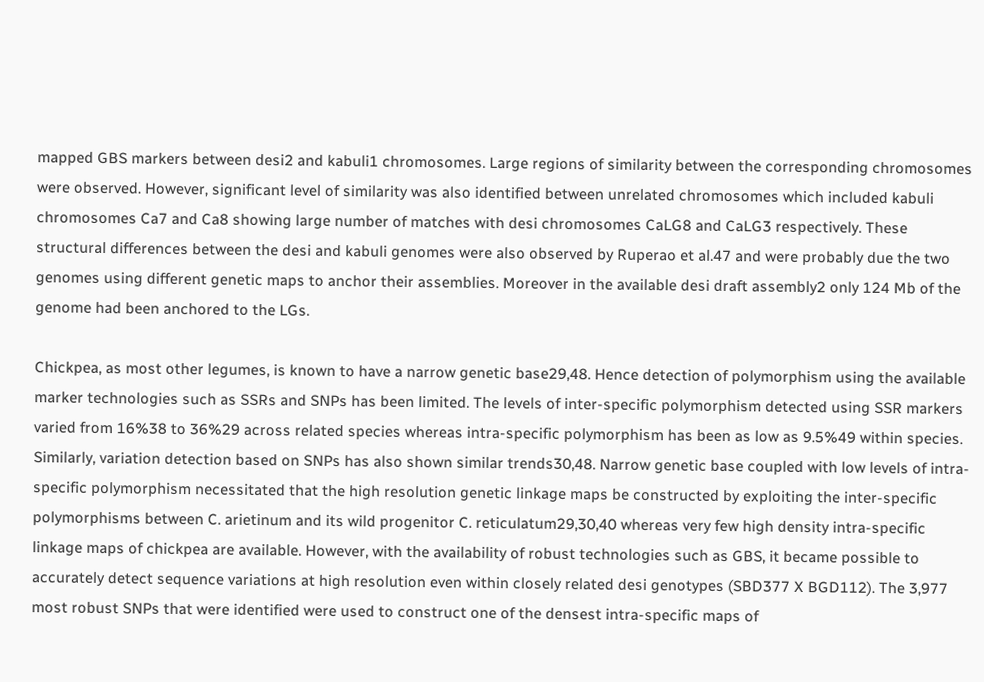mapped GBS markers between desi2 and kabuli1 chromosomes. Large regions of similarity between the corresponding chromosomes were observed. However, significant level of similarity was also identified between unrelated chromosomes which included kabuli chromosomes Ca7 and Ca8 showing large number of matches with desi chromosomes CaLG8 and CaLG3 respectively. These structural differences between the desi and kabuli genomes were also observed by Ruperao et al.47 and were probably due the two genomes using different genetic maps to anchor their assemblies. Moreover in the available desi draft assembly2 only 124 Mb of the genome had been anchored to the LGs.

Chickpea, as most other legumes, is known to have a narrow genetic base29,48. Hence detection of polymorphism using the available marker technologies such as SSRs and SNPs has been limited. The levels of inter-specific polymorphism detected using SSR markers varied from 16%38 to 36%29 across related species whereas intra-specific polymorphism has been as low as 9.5%49 within species. Similarly, variation detection based on SNPs has also shown similar trends30,48. Narrow genetic base coupled with low levels of intra-specific polymorphism necessitated that the high resolution genetic linkage maps be constructed by exploiting the inter-specific polymorphisms between C. arietinum and its wild progenitor C. reticulatum29,30,40 whereas very few high density intra-specific linkage maps of chickpea are available. However, with the availability of robust technologies such as GBS, it became possible to accurately detect sequence variations at high resolution even within closely related desi genotypes (SBD377 X BGD112). The 3,977 most robust SNPs that were identified were used to construct one of the densest intra-specific maps of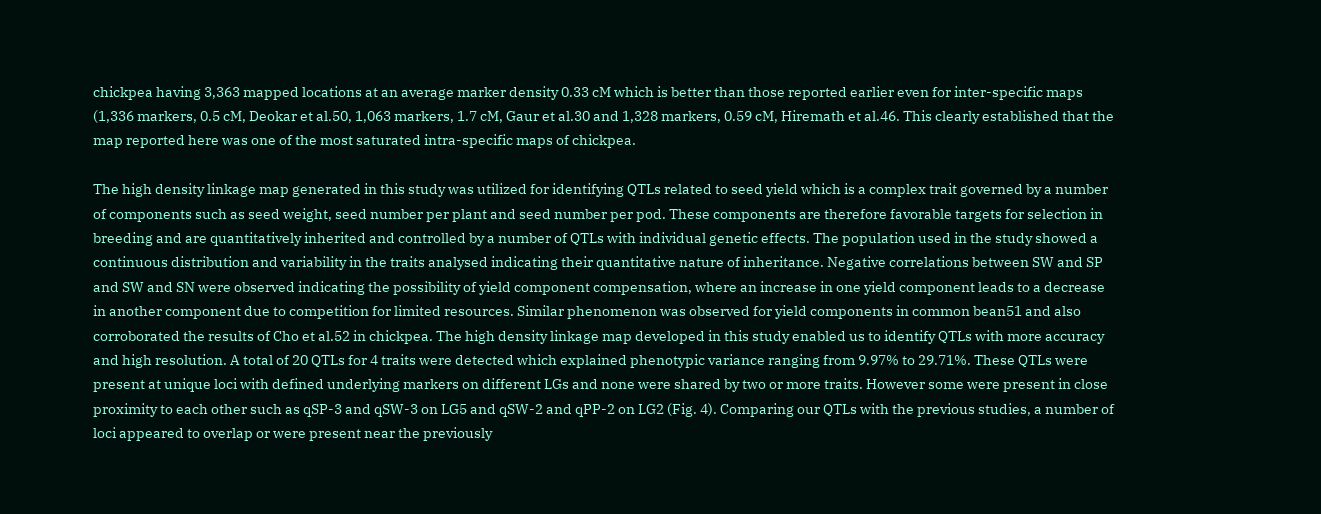chickpea having 3,363 mapped locations at an average marker density 0.33 cM which is better than those reported earlier even for inter-specific maps (1,336 markers, 0.5 cM, Deokar et al.50, 1,063 markers, 1.7 cM, Gaur et al.30 and 1,328 markers, 0.59 cM, Hiremath et al.46. This clearly established that the map reported here was one of the most saturated intra-specific maps of chickpea.

The high density linkage map generated in this study was utilized for identifying QTLs related to seed yield which is a complex trait governed by a number of components such as seed weight, seed number per plant and seed number per pod. These components are therefore favorable targets for selection in breeding and are quantitatively inherited and controlled by a number of QTLs with individual genetic effects. The population used in the study showed a continuous distribution and variability in the traits analysed indicating their quantitative nature of inheritance. Negative correlations between SW and SP and SW and SN were observed indicating the possibility of yield component compensation, where an increase in one yield component leads to a decrease in another component due to competition for limited resources. Similar phenomenon was observed for yield components in common bean51 and also corroborated the results of Cho et al.52 in chickpea. The high density linkage map developed in this study enabled us to identify QTLs with more accuracy and high resolution. A total of 20 QTLs for 4 traits were detected which explained phenotypic variance ranging from 9.97% to 29.71%. These QTLs were present at unique loci with defined underlying markers on different LGs and none were shared by two or more traits. However some were present in close proximity to each other such as qSP-3 and qSW-3 on LG5 and qSW-2 and qPP-2 on LG2 (Fig. 4). Comparing our QTLs with the previous studies, a number of loci appeared to overlap or were present near the previously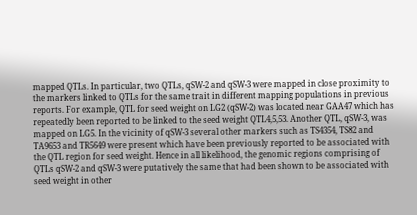mapped QTLs. In particular, two QTLs, qSW-2 and qSW-3 were mapped in close proximity to the markers linked to QTLs for the same trait in different mapping populations in previous reports. For example, QTL for seed weight on LG2 (qSW-2) was located near GAA47 which has repeatedly been reported to be linked to the seed weight QTL4,5,53. Another QTL, qSW-3, was mapped on LG5. In the vicinity of qSW-3 several other markers such as TS4354, TS82 and TA9653 and TR5649 were present which have been previously reported to be associated with the QTL region for seed weight. Hence in all likelihood, the genomic regions comprising of QTLs qSW-2 and qSW-3 were putatively the same that had been shown to be associated with seed weight in other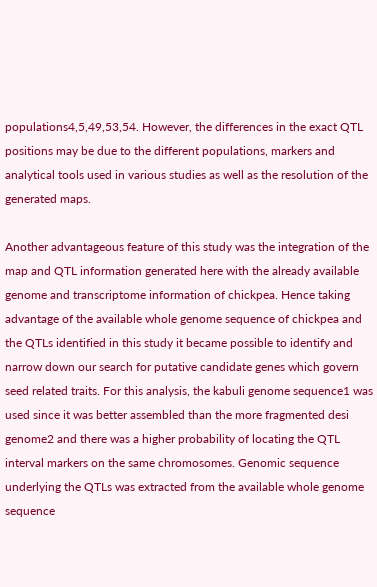populations4,5,49,53,54. However, the differences in the exact QTL positions may be due to the different populations, markers and analytical tools used in various studies as well as the resolution of the generated maps.

Another advantageous feature of this study was the integration of the map and QTL information generated here with the already available genome and transcriptome information of chickpea. Hence taking advantage of the available whole genome sequence of chickpea and the QTLs identified in this study it became possible to identify and narrow down our search for putative candidate genes which govern seed related traits. For this analysis, the kabuli genome sequence1 was used since it was better assembled than the more fragmented desi genome2 and there was a higher probability of locating the QTL interval markers on the same chromosomes. Genomic sequence underlying the QTLs was extracted from the available whole genome sequence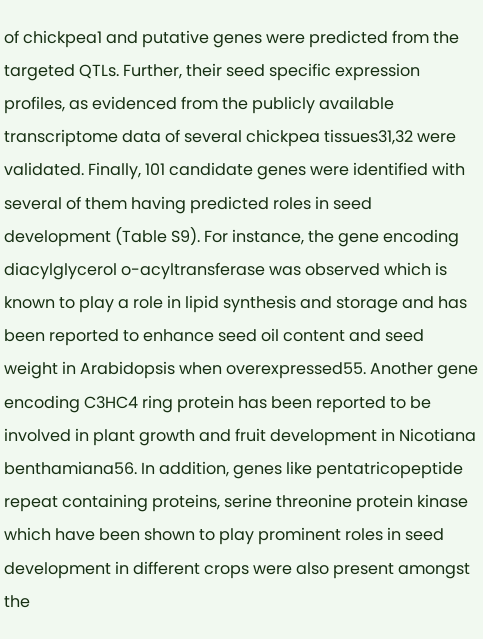of chickpea1 and putative genes were predicted from the targeted QTLs. Further, their seed specific expression profiles, as evidenced from the publicly available transcriptome data of several chickpea tissues31,32 were validated. Finally, 101 candidate genes were identified with several of them having predicted roles in seed development (Table S9). For instance, the gene encoding diacylglycerol o-acyltransferase was observed which is known to play a role in lipid synthesis and storage and has been reported to enhance seed oil content and seed weight in Arabidopsis when overexpressed55. Another gene encoding C3HC4 ring protein has been reported to be involved in plant growth and fruit development in Nicotiana benthamiana56. In addition, genes like pentatricopeptide repeat containing proteins, serine threonine protein kinase which have been shown to play prominent roles in seed development in different crops were also present amongst the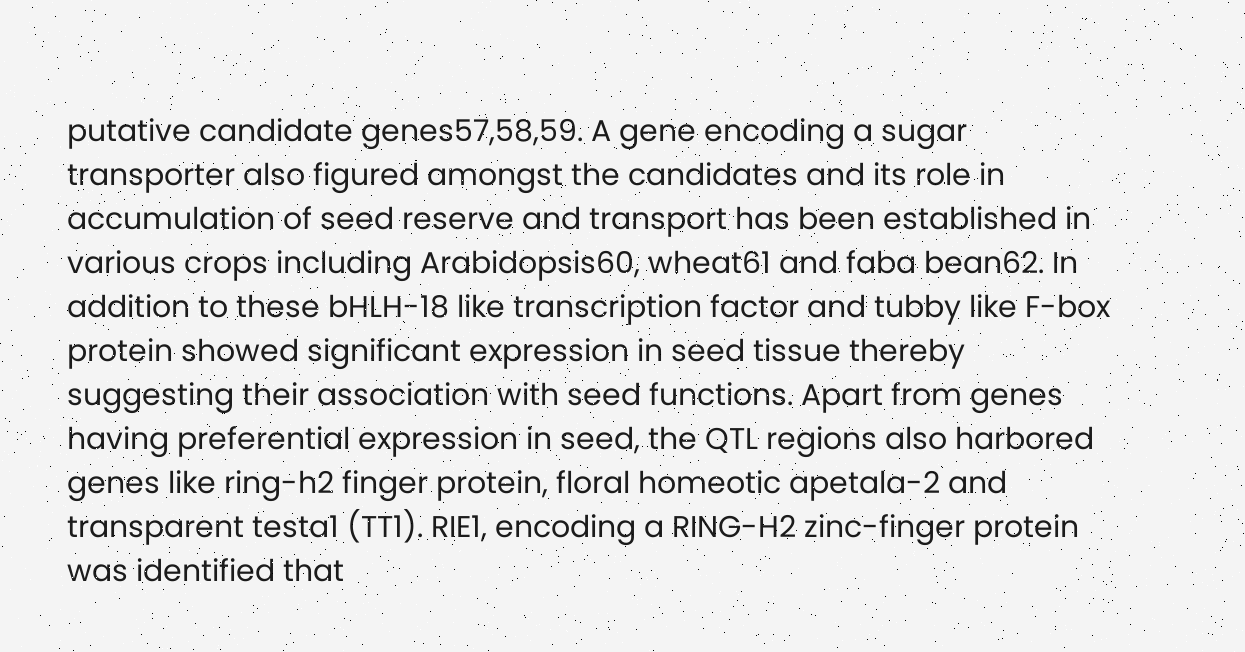putative candidate genes57,58,59. A gene encoding a sugar transporter also figured amongst the candidates and its role in accumulation of seed reserve and transport has been established in various crops including Arabidopsis60, wheat61 and faba bean62. In addition to these bHLH-18 like transcription factor and tubby like F-box protein showed significant expression in seed tissue thereby suggesting their association with seed functions. Apart from genes having preferential expression in seed, the QTL regions also harbored genes like ring-h2 finger protein, floral homeotic apetala-2 and transparent testa1 (TT1). RIE1, encoding a RING-H2 zinc-finger protein was identified that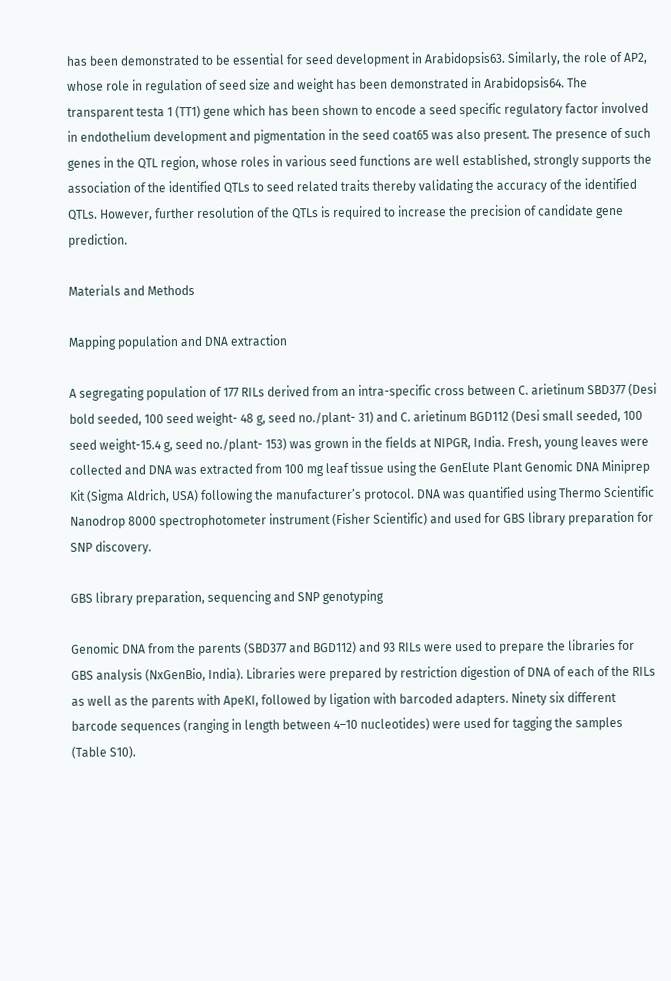has been demonstrated to be essential for seed development in Arabidopsis63. Similarly, the role of AP2, whose role in regulation of seed size and weight has been demonstrated in Arabidopsis64. The transparent testa 1 (TT1) gene which has been shown to encode a seed specific regulatory factor involved in endothelium development and pigmentation in the seed coat65 was also present. The presence of such genes in the QTL region, whose roles in various seed functions are well established, strongly supports the association of the identified QTLs to seed related traits thereby validating the accuracy of the identified QTLs. However, further resolution of the QTLs is required to increase the precision of candidate gene prediction.

Materials and Methods

Mapping population and DNA extraction

A segregating population of 177 RILs derived from an intra-specific cross between C. arietinum SBD377 (Desi bold seeded, 100 seed weight- 48 g, seed no./plant- 31) and C. arietinum BGD112 (Desi small seeded, 100 seed weight-15.4 g, seed no./plant- 153) was grown in the fields at NIPGR, India. Fresh, young leaves were collected and DNA was extracted from 100 mg leaf tissue using the GenElute Plant Genomic DNA Miniprep Kit (Sigma Aldrich, USA) following the manufacturer’s protocol. DNA was quantified using Thermo Scientific Nanodrop 8000 spectrophotometer instrument (Fisher Scientific) and used for GBS library preparation for SNP discovery.

GBS library preparation, sequencing and SNP genotyping

Genomic DNA from the parents (SBD377 and BGD112) and 93 RILs were used to prepare the libraries for GBS analysis (NxGenBio, India). Libraries were prepared by restriction digestion of DNA of each of the RILs as well as the parents with ApeKI, followed by ligation with barcoded adapters. Ninety six different barcode sequences (ranging in length between 4–10 nucleotides) were used for tagging the samples (Table S10).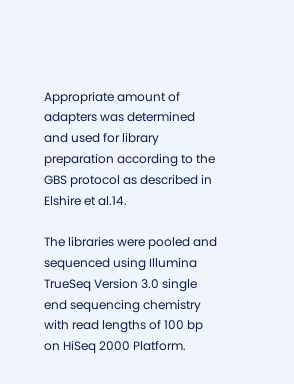Appropriate amount of adapters was determined and used for library preparation according to the GBS protocol as described in Elshire et al.14.

The libraries were pooled and sequenced using Illumina TrueSeq Version 3.0 single end sequencing chemistry with read lengths of 100 bp on HiSeq 2000 Platform.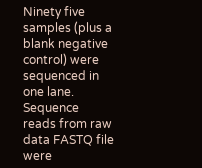Ninety five samples (plus a blank negative control) were sequenced in one lane. Sequence reads from raw data FASTQ file were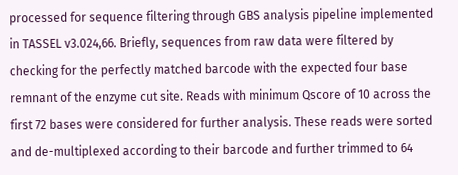processed for sequence filtering through GBS analysis pipeline implemented in TASSEL v3.024,66. Briefly, sequences from raw data were filtered by checking for the perfectly matched barcode with the expected four base remnant of the enzyme cut site. Reads with minimum Qscore of 10 across the first 72 bases were considered for further analysis. These reads were sorted and de-multiplexed according to their barcode and further trimmed to 64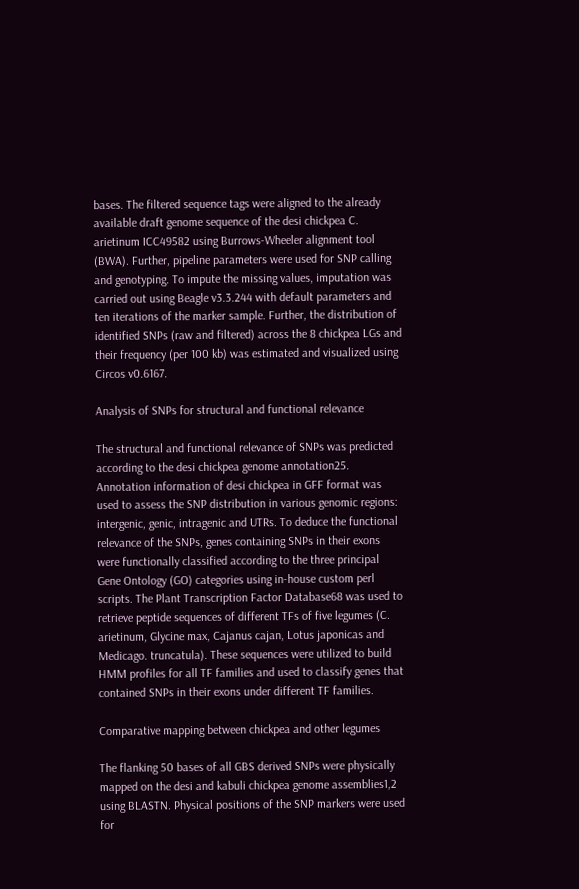bases. The filtered sequence tags were aligned to the already available draft genome sequence of the desi chickpea C. arietinum ICC49582 using Burrows-Wheeler alignment tool (BWA). Further, pipeline parameters were used for SNP calling and genotyping. To impute the missing values, imputation was carried out using Beagle v3.3.244 with default parameters and ten iterations of the marker sample. Further, the distribution of identified SNPs (raw and filtered) across the 8 chickpea LGs and their frequency (per 100 kb) was estimated and visualized using Circos v0.6167.

Analysis of SNPs for structural and functional relevance

The structural and functional relevance of SNPs was predicted according to the desi chickpea genome annotation25. Annotation information of desi chickpea in GFF format was used to assess the SNP distribution in various genomic regions: intergenic, genic, intragenic and UTRs. To deduce the functional relevance of the SNPs, genes containing SNPs in their exons were functionally classified according to the three principal Gene Ontology (GO) categories using in-house custom perl scripts. The Plant Transcription Factor Database68 was used to retrieve peptide sequences of different TFs of five legumes (C. arietinum, Glycine max, Cajanus cajan, Lotus japonicas and Medicago. truncatula). These sequences were utilized to build HMM profiles for all TF families and used to classify genes that contained SNPs in their exons under different TF families.

Comparative mapping between chickpea and other legumes

The flanking 50 bases of all GBS derived SNPs were physically mapped on the desi and kabuli chickpea genome assemblies1,2 using BLASTN. Physical positions of the SNP markers were used for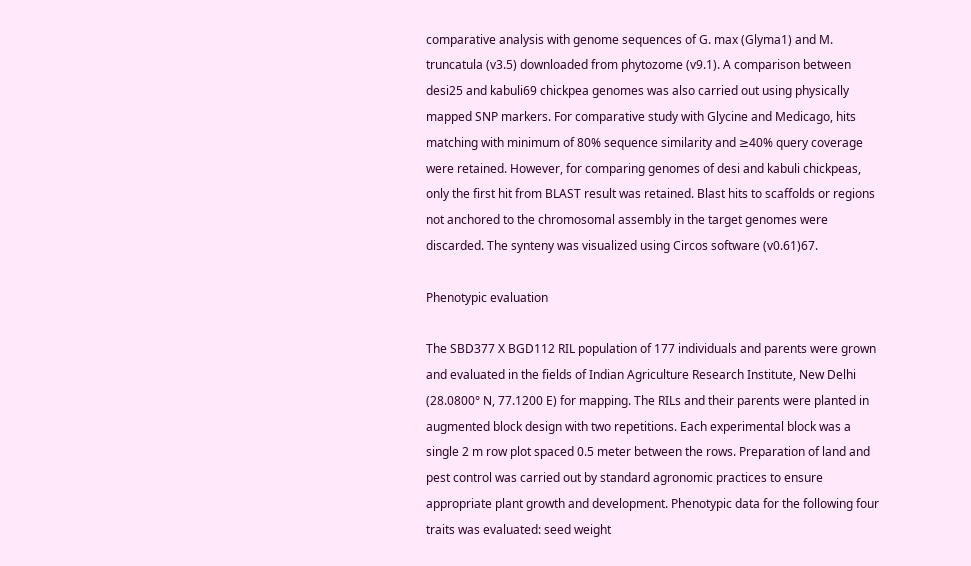comparative analysis with genome sequences of G. max (Glyma1) and M. truncatula (v3.5) downloaded from phytozome (v9.1). A comparison between desi25 and kabuli69 chickpea genomes was also carried out using physically mapped SNP markers. For comparative study with Glycine and Medicago, hits matching with minimum of 80% sequence similarity and ≥40% query coverage were retained. However, for comparing genomes of desi and kabuli chickpeas, only the first hit from BLAST result was retained. Blast hits to scaffolds or regions not anchored to the chromosomal assembly in the target genomes were discarded. The synteny was visualized using Circos software (v0.61)67.

Phenotypic evaluation

The SBD377 X BGD112 RIL population of 177 individuals and parents were grown and evaluated in the fields of Indian Agriculture Research Institute, New Delhi (28.0800° N, 77.1200 E) for mapping. The RILs and their parents were planted in augmented block design with two repetitions. Each experimental block was a single 2 m row plot spaced 0.5 meter between the rows. Preparation of land and pest control was carried out by standard agronomic practices to ensure appropriate plant growth and development. Phenotypic data for the following four traits was evaluated: seed weight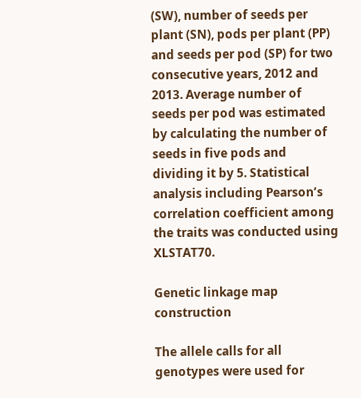(SW), number of seeds per plant (SN), pods per plant (PP) and seeds per pod (SP) for two consecutive years, 2012 and 2013. Average number of seeds per pod was estimated by calculating the number of seeds in five pods and dividing it by 5. Statistical analysis including Pearson’s correlation coefficient among the traits was conducted using XLSTAT70.

Genetic linkage map construction

The allele calls for all genotypes were used for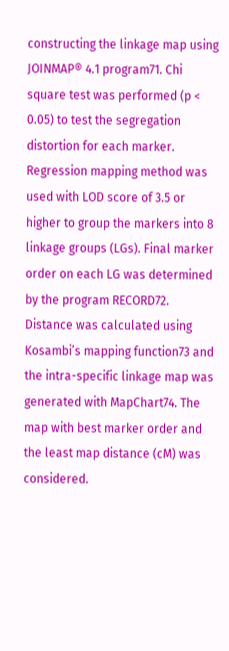constructing the linkage map using JOINMAP® 4.1 program71. Chi square test was performed (p < 0.05) to test the segregation distortion for each marker. Regression mapping method was used with LOD score of 3.5 or higher to group the markers into 8 linkage groups (LGs). Final marker order on each LG was determined by the program RECORD72. Distance was calculated using Kosambi’s mapping function73 and the intra-specific linkage map was generated with MapChart74. The map with best marker order and the least map distance (cM) was considered.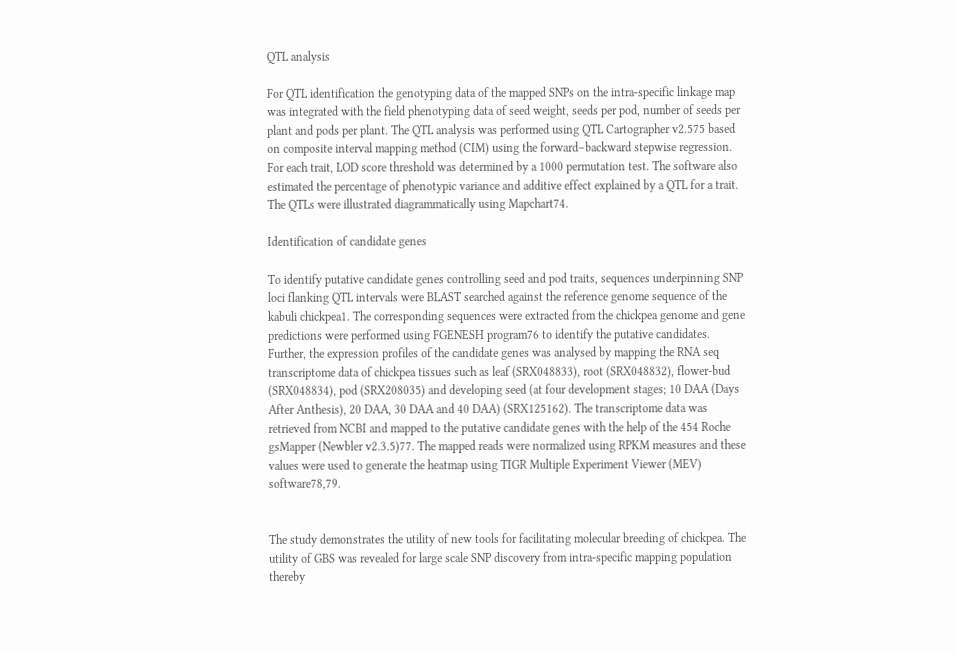QTL analysis

For QTL identification the genotyping data of the mapped SNPs on the intra-specific linkage map was integrated with the field phenotyping data of seed weight, seeds per pod, number of seeds per plant and pods per plant. The QTL analysis was performed using QTL Cartographer v2.575 based on composite interval mapping method (CIM) using the forward–backward stepwise regression. For each trait, LOD score threshold was determined by a 1000 permutation test. The software also estimated the percentage of phenotypic variance and additive effect explained by a QTL for a trait. The QTLs were illustrated diagrammatically using Mapchart74.

Identification of candidate genes

To identify putative candidate genes controlling seed and pod traits, sequences underpinning SNP loci flanking QTL intervals were BLAST searched against the reference genome sequence of the kabuli chickpea1. The corresponding sequences were extracted from the chickpea genome and gene predictions were performed using FGENESH program76 to identify the putative candidates. Further, the expression profiles of the candidate genes was analysed by mapping the RNA seq transcriptome data of chickpea tissues such as leaf (SRX048833), root (SRX048832), flower-bud (SRX048834), pod (SRX208035) and developing seed (at four development stages; 10 DAA (Days After Anthesis), 20 DAA, 30 DAA and 40 DAA) (SRX125162). The transcriptome data was retrieved from NCBI and mapped to the putative candidate genes with the help of the 454 Roche gsMapper (Newbler v2.3.5)77. The mapped reads were normalized using RPKM measures and these values were used to generate the heatmap using TIGR Multiple Experiment Viewer (MEV) software78,79.


The study demonstrates the utility of new tools for facilitating molecular breeding of chickpea. The utility of GBS was revealed for large scale SNP discovery from intra-specific mapping population thereby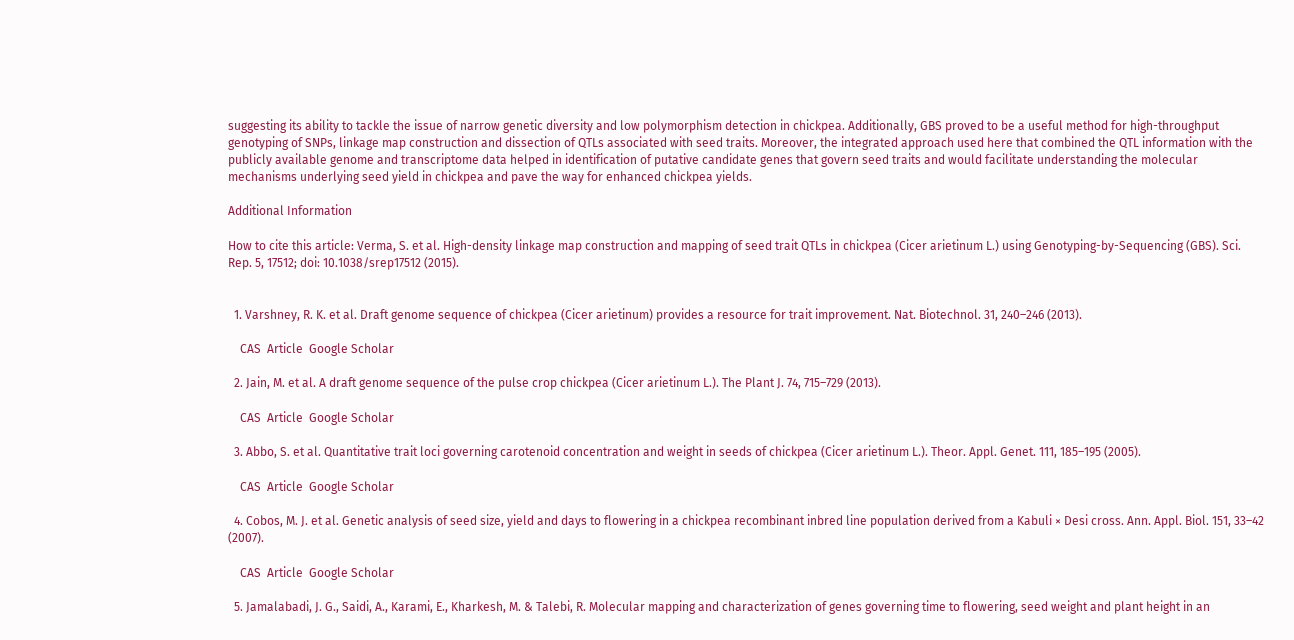suggesting its ability to tackle the issue of narrow genetic diversity and low polymorphism detection in chickpea. Additionally, GBS proved to be a useful method for high-throughput genotyping of SNPs, linkage map construction and dissection of QTLs associated with seed traits. Moreover, the integrated approach used here that combined the QTL information with the publicly available genome and transcriptome data helped in identification of putative candidate genes that govern seed traits and would facilitate understanding the molecular mechanisms underlying seed yield in chickpea and pave the way for enhanced chickpea yields.

Additional Information

How to cite this article: Verma, S. et al. High-density linkage map construction and mapping of seed trait QTLs in chickpea (Cicer arietinum L.) using Genotyping-by-Sequencing (GBS). Sci. Rep. 5, 17512; doi: 10.1038/srep17512 (2015).


  1. Varshney, R. K. et al. Draft genome sequence of chickpea (Cicer arietinum) provides a resource for trait improvement. Nat. Biotechnol. 31, 240–246 (2013).

    CAS  Article  Google Scholar

  2. Jain, M. et al. A draft genome sequence of the pulse crop chickpea (Cicer arietinum L.). The Plant J. 74, 715–729 (2013).

    CAS  Article  Google Scholar

  3. Abbo, S. et al. Quantitative trait loci governing carotenoid concentration and weight in seeds of chickpea (Cicer arietinum L.). Theor. Appl. Genet. 111, 185–195 (2005).

    CAS  Article  Google Scholar

  4. Cobos, M. J. et al. Genetic analysis of seed size, yield and days to flowering in a chickpea recombinant inbred line population derived from a Kabuli × Desi cross. Ann. Appl. Biol. 151, 33–42 (2007).

    CAS  Article  Google Scholar

  5. Jamalabadi, J. G., Saidi, A., Karami, E., Kharkesh, M. & Talebi, R. Molecular mapping and characterization of genes governing time to flowering, seed weight and plant height in an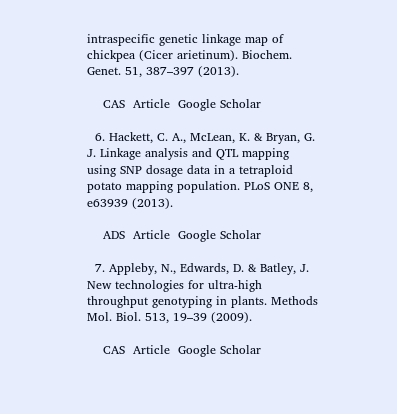intraspecific genetic linkage map of chickpea (Cicer arietinum). Biochem. Genet. 51, 387–397 (2013).

    CAS  Article  Google Scholar

  6. Hackett, C. A., McLean, K. & Bryan, G. J. Linkage analysis and QTL mapping using SNP dosage data in a tetraploid potato mapping population. PLoS ONE 8, e63939 (2013).

    ADS  Article  Google Scholar

  7. Appleby, N., Edwards, D. & Batley, J. New technologies for ultra-high throughput genotyping in plants. Methods Mol. Biol. 513, 19–39 (2009).

    CAS  Article  Google Scholar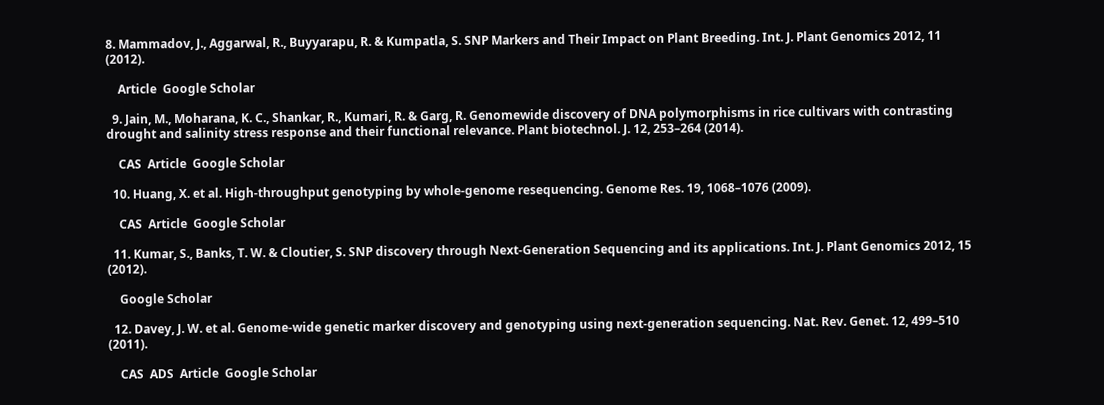8. Mammadov, J., Aggarwal, R., Buyyarapu, R. & Kumpatla, S. SNP Markers and Their Impact on Plant Breeding. Int. J. Plant Genomics 2012, 11 (2012).

    Article  Google Scholar

  9. Jain, M., Moharana, K. C., Shankar, R., Kumari, R. & Garg, R. Genomewide discovery of DNA polymorphisms in rice cultivars with contrasting drought and salinity stress response and their functional relevance. Plant biotechnol. J. 12, 253–264 (2014).

    CAS  Article  Google Scholar

  10. Huang, X. et al. High-throughput genotyping by whole-genome resequencing. Genome Res. 19, 1068–1076 (2009).

    CAS  Article  Google Scholar

  11. Kumar, S., Banks, T. W. & Cloutier, S. SNP discovery through Next-Generation Sequencing and its applications. Int. J. Plant Genomics 2012, 15 (2012).

    Google Scholar

  12. Davey, J. W. et al. Genome-wide genetic marker discovery and genotyping using next-generation sequencing. Nat. Rev. Genet. 12, 499–510 (2011).

    CAS  ADS  Article  Google Scholar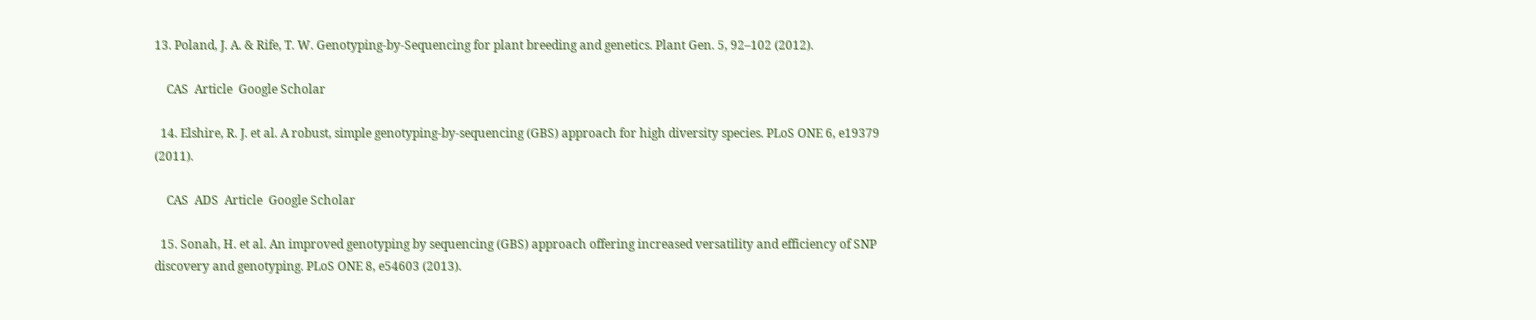13. Poland, J. A. & Rife, T. W. Genotyping-by-Sequencing for plant breeding and genetics. Plant Gen. 5, 92–102 (2012).

    CAS  Article  Google Scholar

  14. Elshire, R. J. et al. A robust, simple genotyping-by-sequencing (GBS) approach for high diversity species. PLoS ONE 6, e19379 (2011).

    CAS  ADS  Article  Google Scholar

  15. Sonah, H. et al. An improved genotyping by sequencing (GBS) approach offering increased versatility and efficiency of SNP discovery and genotyping. PLoS ONE 8, e54603 (2013).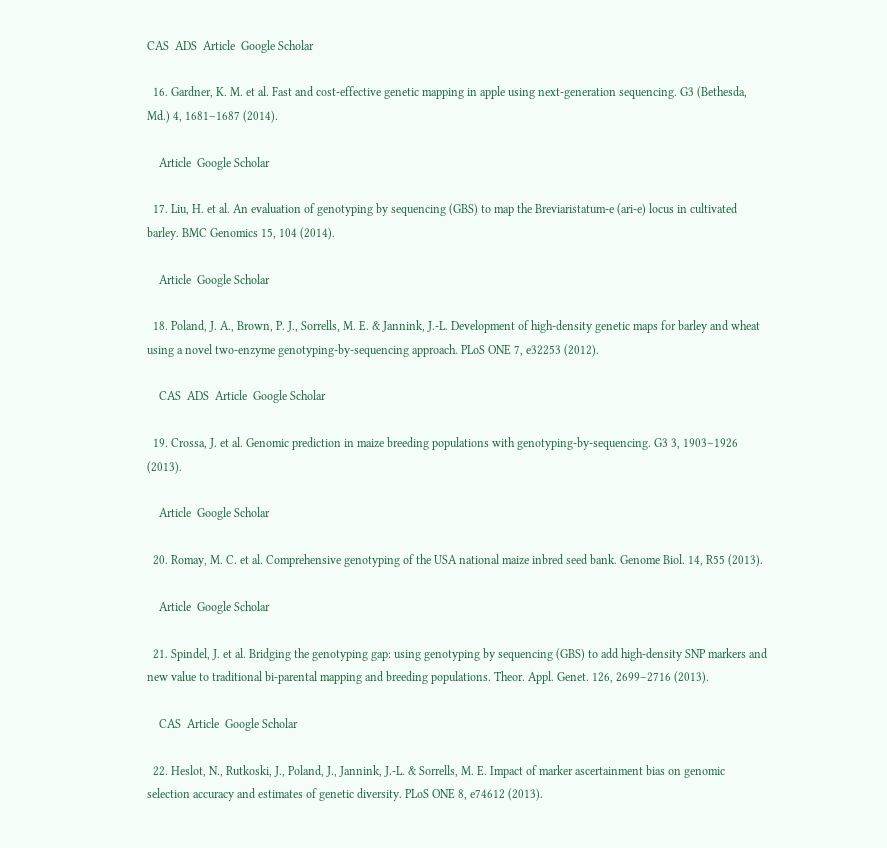CAS  ADS  Article  Google Scholar

  16. Gardner, K. M. et al. Fast and cost-effective genetic mapping in apple using next-generation sequencing. G3 (Bethesda, Md.) 4, 1681–1687 (2014).

    Article  Google Scholar

  17. Liu, H. et al. An evaluation of genotyping by sequencing (GBS) to map the Breviaristatum-e (ari-e) locus in cultivated barley. BMC Genomics 15, 104 (2014).

    Article  Google Scholar

  18. Poland, J. A., Brown, P. J., Sorrells, M. E. & Jannink, J.-L. Development of high-density genetic maps for barley and wheat using a novel two-enzyme genotyping-by-sequencing approach. PLoS ONE 7, e32253 (2012).

    CAS  ADS  Article  Google Scholar

  19. Crossa, J. et al. Genomic prediction in maize breeding populations with genotyping-by-sequencing. G3 3, 1903–1926 (2013).

    Article  Google Scholar

  20. Romay, M. C. et al. Comprehensive genotyping of the USA national maize inbred seed bank. Genome Biol. 14, R55 (2013).

    Article  Google Scholar

  21. Spindel, J. et al. Bridging the genotyping gap: using genotyping by sequencing (GBS) to add high-density SNP markers and new value to traditional bi-parental mapping and breeding populations. Theor. Appl. Genet. 126, 2699–2716 (2013).

    CAS  Article  Google Scholar

  22. Heslot, N., Rutkoski, J., Poland, J., Jannink, J.-L. & Sorrells, M. E. Impact of marker ascertainment bias on genomic selection accuracy and estimates of genetic diversity. PLoS ONE 8, e74612 (2013).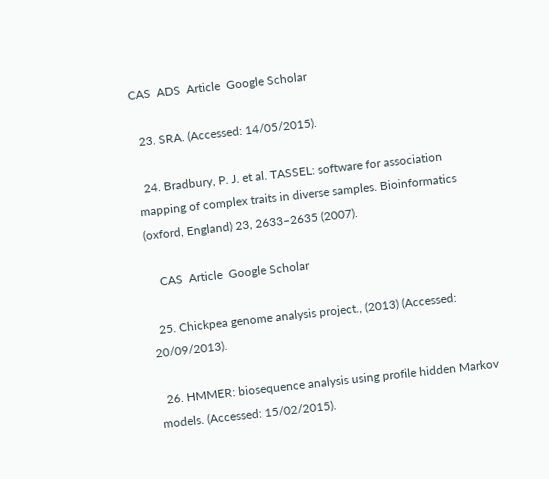CAS  ADS  Article  Google Scholar

  23. SRA. (Accessed: 14/05/2015).

  24. Bradbury, P. J. et al. TASSEL: software for association mapping of complex traits in diverse samples. Bioinformatics (oxford, England) 23, 2633–2635 (2007).

    CAS  Article  Google Scholar

  25. Chickpea genome analysis project., (2013) (Accessed: 20/09/2013).

  26. HMMER: biosequence analysis using profile hidden Markov models. (Accessed: 15/02/2015).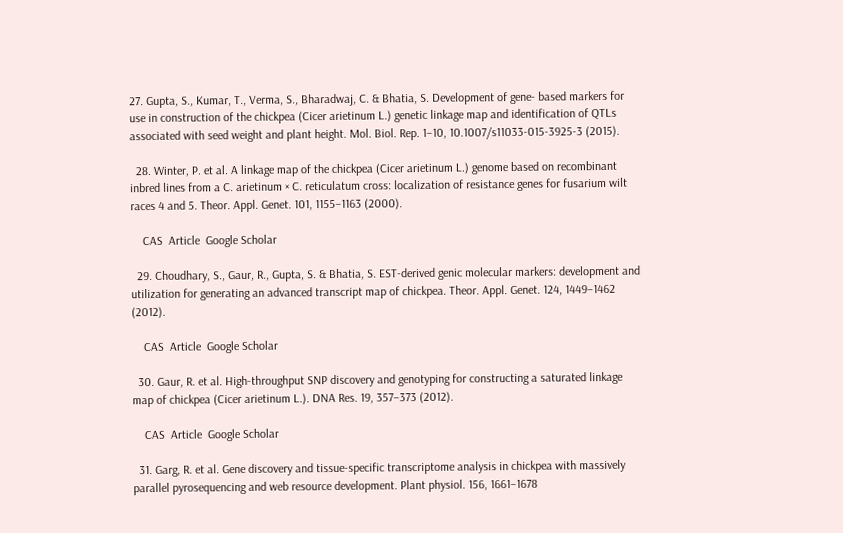27. Gupta, S., Kumar, T., Verma, S., Bharadwaj, C. & Bhatia, S. Development of gene- based markers for use in construction of the chickpea (Cicer arietinum L.) genetic linkage map and identification of QTLs associated with seed weight and plant height. Mol. Biol. Rep. 1–10, 10.1007/s11033-015-3925-3 (2015).

  28. Winter, P. et al. A linkage map of the chickpea (Cicer arietinum L.) genome based on recombinant inbred lines from a C. arietinum × C. reticulatum cross: localization of resistance genes for fusarium wilt races 4 and 5. Theor. Appl. Genet. 101, 1155–1163 (2000).

    CAS  Article  Google Scholar

  29. Choudhary, S., Gaur, R., Gupta, S. & Bhatia, S. EST-derived genic molecular markers: development and utilization for generating an advanced transcript map of chickpea. Theor. Appl. Genet. 124, 1449–1462 (2012).

    CAS  Article  Google Scholar

  30. Gaur, R. et al. High-throughput SNP discovery and genotyping for constructing a saturated linkage map of chickpea (Cicer arietinum L.). DNA Res. 19, 357–373 (2012).

    CAS  Article  Google Scholar

  31. Garg, R. et al. Gene discovery and tissue-specific transcriptome analysis in chickpea with massively parallel pyrosequencing and web resource development. Plant physiol. 156, 1661–1678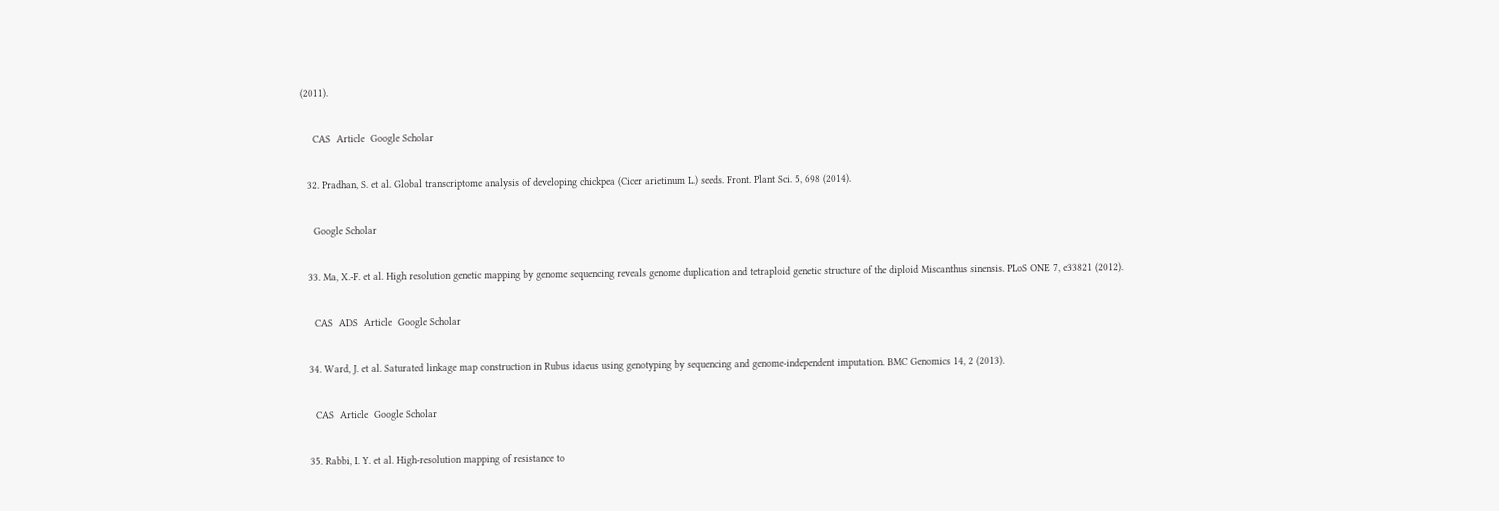(2011).

    CAS  Article  Google Scholar

  32. Pradhan, S. et al. Global transcriptome analysis of developing chickpea (Cicer arietinum L.) seeds. Front. Plant Sci. 5, 698 (2014).

    Google Scholar

  33. Ma, X.-F. et al. High resolution genetic mapping by genome sequencing reveals genome duplication and tetraploid genetic structure of the diploid Miscanthus sinensis. PLoS ONE 7, e33821 (2012).

    CAS  ADS  Article  Google Scholar

  34. Ward, J. et al. Saturated linkage map construction in Rubus idaeus using genotyping by sequencing and genome-independent imputation. BMC Genomics 14, 2 (2013).

    CAS  Article  Google Scholar

  35. Rabbi, I. Y. et al. High-resolution mapping of resistance to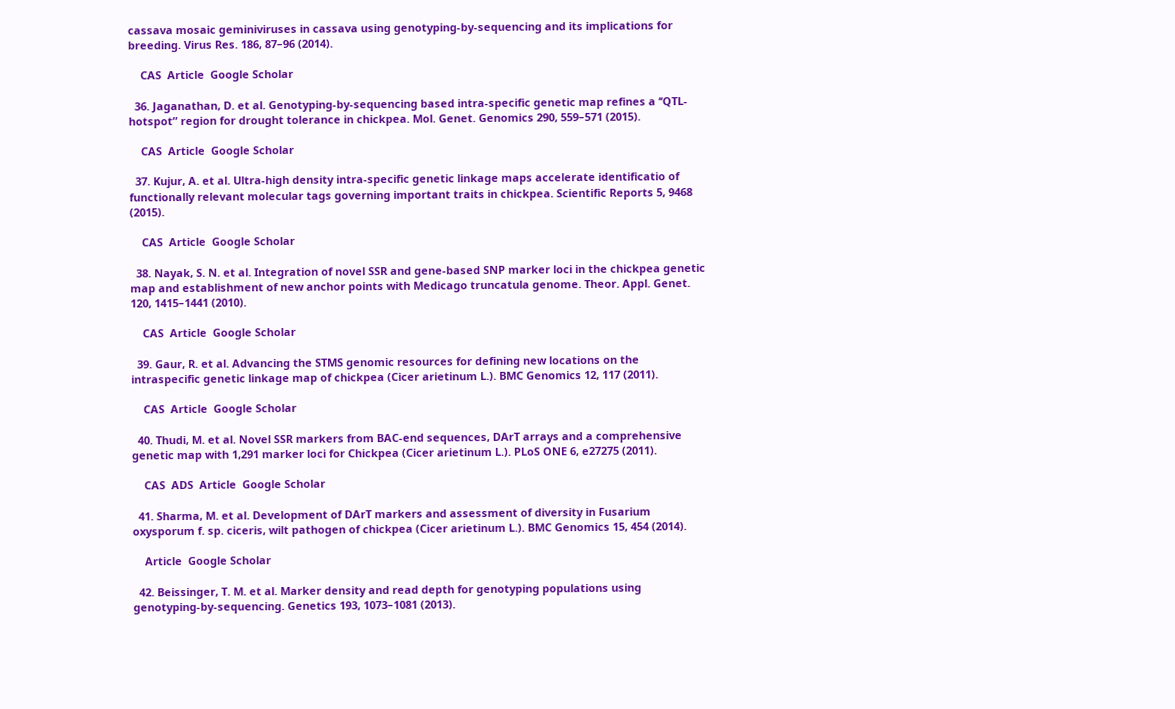cassava mosaic geminiviruses in cassava using genotyping-by-sequencing and its implications for breeding. Virus Res. 186, 87–96 (2014).

    CAS  Article  Google Scholar

  36. Jaganathan, D. et al. Genotyping-by-sequencing based intra-specific genetic map refines a ‘‘QTL-hotspot” region for drought tolerance in chickpea. Mol. Genet. Genomics 290, 559–571 (2015).

    CAS  Article  Google Scholar

  37. Kujur, A. et al. Ultra-high density intra-specific genetic linkage maps accelerate identificatio of functionally relevant molecular tags governing important traits in chickpea. Scientific Reports 5, 9468 (2015).

    CAS  Article  Google Scholar

  38. Nayak, S. N. et al. Integration of novel SSR and gene-based SNP marker loci in the chickpea genetic map and establishment of new anchor points with Medicago truncatula genome. Theor. Appl. Genet. 120, 1415–1441 (2010).

    CAS  Article  Google Scholar

  39. Gaur, R. et al. Advancing the STMS genomic resources for defining new locations on the intraspecific genetic linkage map of chickpea (Cicer arietinum L.). BMC Genomics 12, 117 (2011).

    CAS  Article  Google Scholar

  40. Thudi, M. et al. Novel SSR markers from BAC-end sequences, DArT arrays and a comprehensive genetic map with 1,291 marker loci for Chickpea (Cicer arietinum L.). PLoS ONE 6, e27275 (2011).

    CAS  ADS  Article  Google Scholar

  41. Sharma, M. et al. Development of DArT markers and assessment of diversity in Fusarium oxysporum f. sp. ciceris, wilt pathogen of chickpea (Cicer arietinum L.). BMC Genomics 15, 454 (2014).

    Article  Google Scholar

  42. Beissinger, T. M. et al. Marker density and read depth for genotyping populations using genotyping-by-sequencing. Genetics 193, 1073–1081 (2013).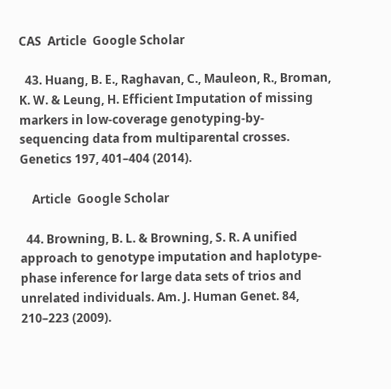CAS  Article  Google Scholar

  43. Huang, B. E., Raghavan, C., Mauleon, R., Broman, K. W. & Leung, H. Efficient Imputation of missing markers in low-coverage genotyping-by-sequencing data from multiparental crosses. Genetics 197, 401–404 (2014).

    Article  Google Scholar

  44. Browning, B. L. & Browning, S. R. A unified approach to genotype imputation and haplotype-phase inference for large data sets of trios and unrelated individuals. Am. J. Human Genet. 84, 210–223 (2009).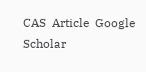CAS  Article  Google Scholar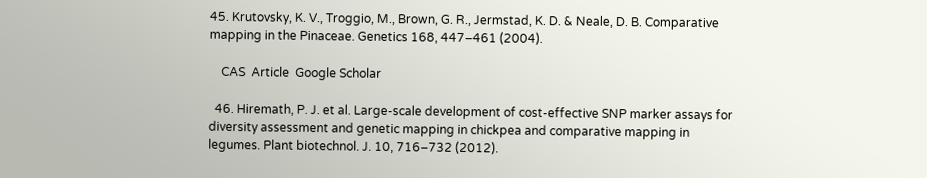45. Krutovsky, K. V., Troggio, M., Brown, G. R., Jermstad, K. D. & Neale, D. B. Comparative mapping in the Pinaceae. Genetics 168, 447–461 (2004).

    CAS  Article  Google Scholar

  46. Hiremath, P. J. et al. Large-scale development of cost-effective SNP marker assays for diversity assessment and genetic mapping in chickpea and comparative mapping in legumes. Plant biotechnol. J. 10, 716–732 (2012).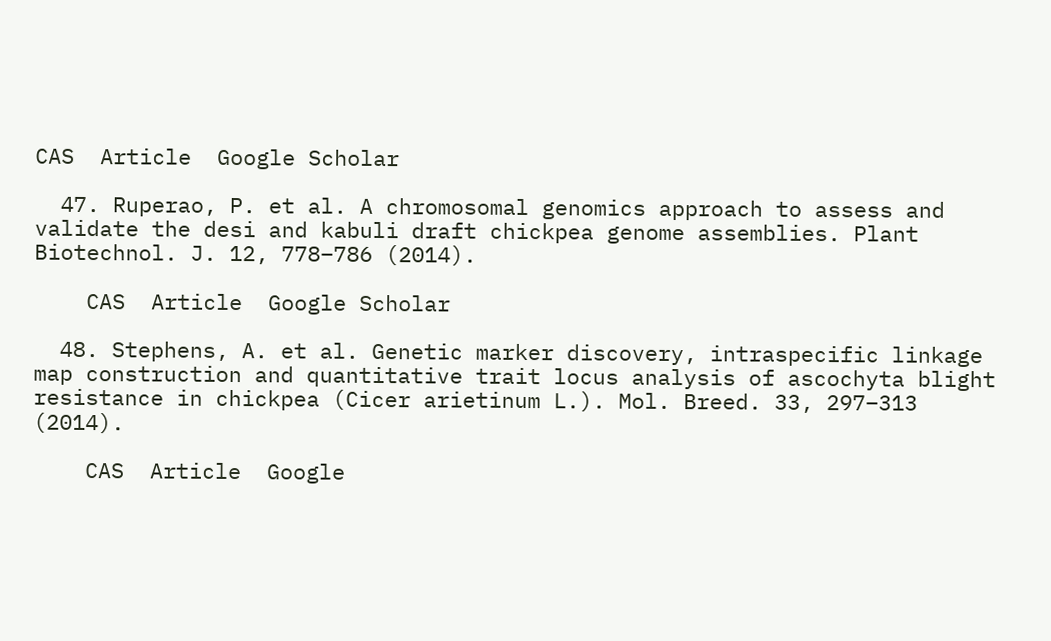CAS  Article  Google Scholar

  47. Ruperao, P. et al. A chromosomal genomics approach to assess and validate the desi and kabuli draft chickpea genome assemblies. Plant Biotechnol. J. 12, 778–786 (2014).

    CAS  Article  Google Scholar

  48. Stephens, A. et al. Genetic marker discovery, intraspecific linkage map construction and quantitative trait locus analysis of ascochyta blight resistance in chickpea (Cicer arietinum L.). Mol. Breed. 33, 297–313 (2014).

    CAS  Article  Google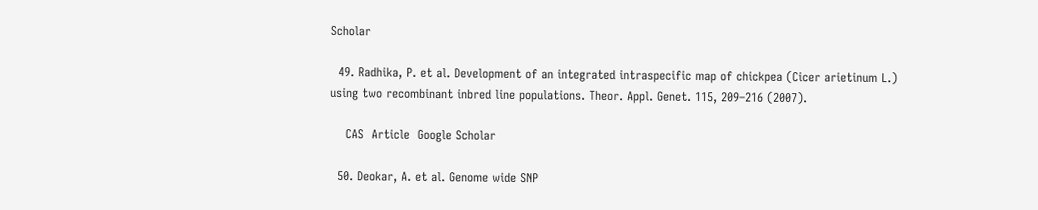Scholar

  49. Radhika, P. et al. Development of an integrated intraspecific map of chickpea (Cicer arietinum L.) using two recombinant inbred line populations. Theor. Appl. Genet. 115, 209–216 (2007).

    CAS  Article  Google Scholar

  50. Deokar, A. et al. Genome wide SNP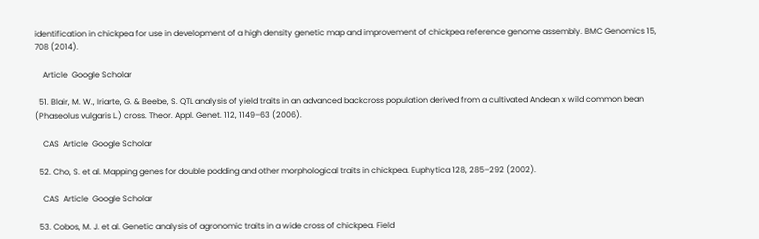identification in chickpea for use in development of a high density genetic map and improvement of chickpea reference genome assembly. BMC Genomics 15, 708 (2014).

    Article  Google Scholar

  51. Blair, M. W., Iriarte, G. & Beebe, S. QTL analysis of yield traits in an advanced backcross population derived from a cultivated Andean x wild common bean (Phaseolus vulgaris L.) cross. Theor. Appl. Genet. 112, 1149–63 (2006).

    CAS  Article  Google Scholar

  52. Cho, S. et al. Mapping genes for double podding and other morphological traits in chickpea. Euphytica 128, 285–292 (2002).

    CAS  Article  Google Scholar

  53. Cobos, M. J. et al. Genetic analysis of agronomic traits in a wide cross of chickpea. Field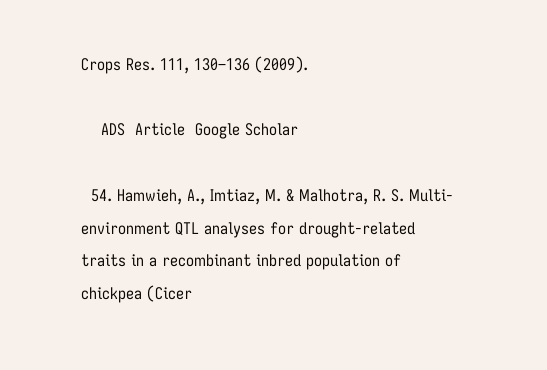Crops Res. 111, 130–136 (2009).

    ADS  Article  Google Scholar

  54. Hamwieh, A., Imtiaz, M. & Malhotra, R. S. Multi-environment QTL analyses for drought-related traits in a recombinant inbred population of chickpea (Cicer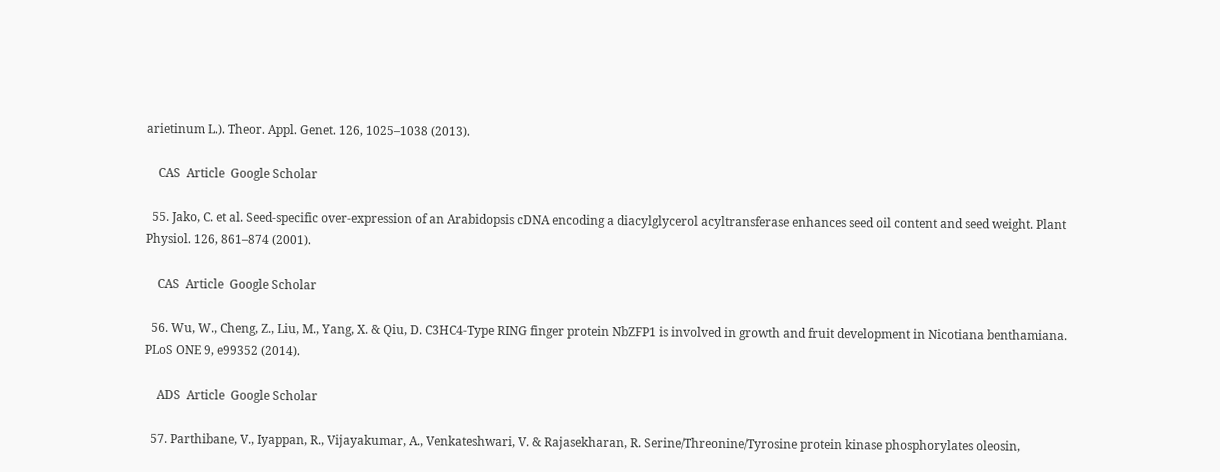arietinum L.). Theor. Appl. Genet. 126, 1025–1038 (2013).

    CAS  Article  Google Scholar

  55. Jako, C. et al. Seed-specific over-expression of an Arabidopsis cDNA encoding a diacylglycerol acyltransferase enhances seed oil content and seed weight. Plant Physiol. 126, 861–874 (2001).

    CAS  Article  Google Scholar

  56. Wu, W., Cheng, Z., Liu, M., Yang, X. & Qiu, D. C3HC4-Type RING finger protein NbZFP1 is involved in growth and fruit development in Nicotiana benthamiana. PLoS ONE 9, e99352 (2014).

    ADS  Article  Google Scholar

  57. Parthibane, V., Iyappan, R., Vijayakumar, A., Venkateshwari, V. & Rajasekharan, R. Serine/Threonine/Tyrosine protein kinase phosphorylates oleosin,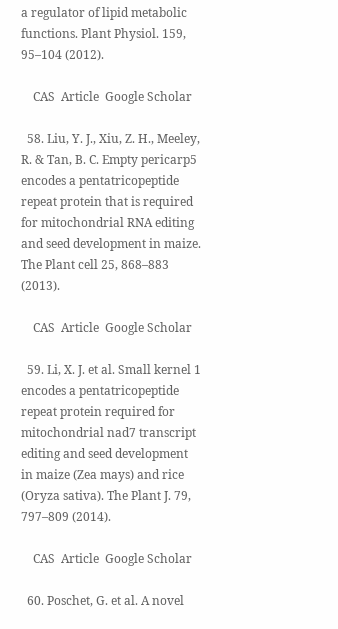a regulator of lipid metabolic functions. Plant Physiol. 159, 95–104 (2012).

    CAS  Article  Google Scholar

  58. Liu, Y. J., Xiu, Z. H., Meeley, R. & Tan, B. C. Empty pericarp5 encodes a pentatricopeptide repeat protein that is required for mitochondrial RNA editing and seed development in maize. The Plant cell 25, 868–883 (2013).

    CAS  Article  Google Scholar

  59. Li, X. J. et al. Small kernel 1 encodes a pentatricopeptide repeat protein required for mitochondrial nad7 transcript editing and seed development in maize (Zea mays) and rice (Oryza sativa). The Plant J. 79, 797–809 (2014).

    CAS  Article  Google Scholar

  60. Poschet, G. et al. A novel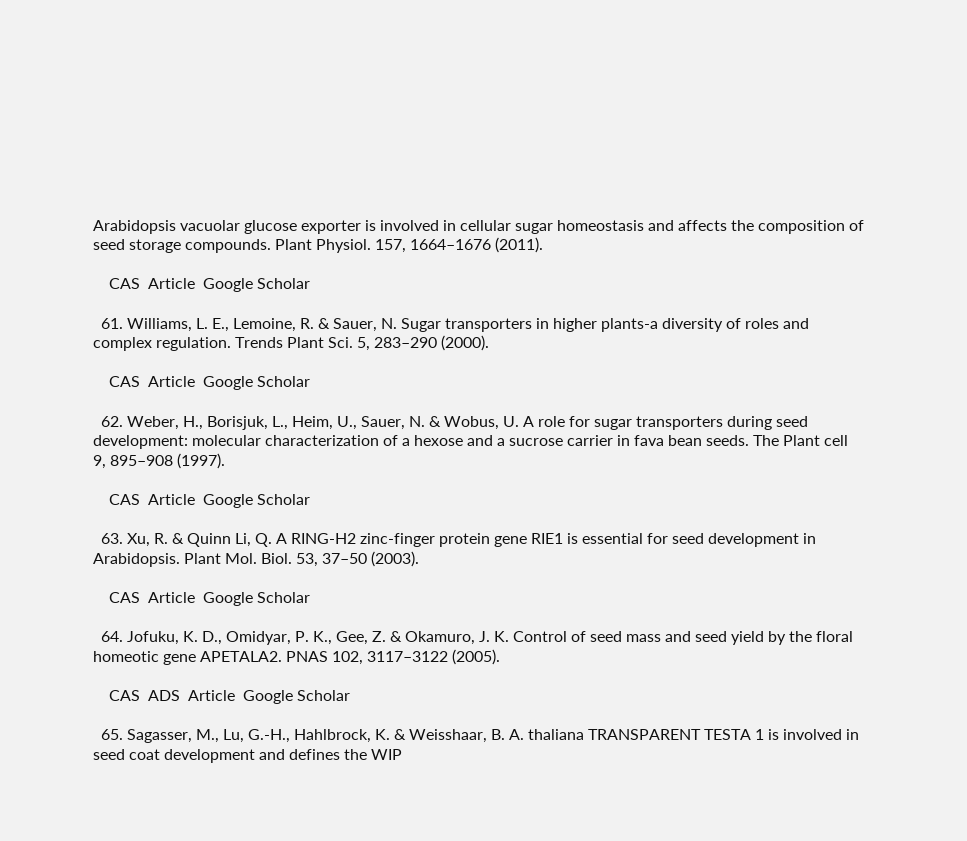Arabidopsis vacuolar glucose exporter is involved in cellular sugar homeostasis and affects the composition of seed storage compounds. Plant Physiol. 157, 1664–1676 (2011).

    CAS  Article  Google Scholar

  61. Williams, L. E., Lemoine, R. & Sauer, N. Sugar transporters in higher plants-a diversity of roles and complex regulation. Trends Plant Sci. 5, 283–290 (2000).

    CAS  Article  Google Scholar

  62. Weber, H., Borisjuk, L., Heim, U., Sauer, N. & Wobus, U. A role for sugar transporters during seed development: molecular characterization of a hexose and a sucrose carrier in fava bean seeds. The Plant cell 9, 895–908 (1997).

    CAS  Article  Google Scholar

  63. Xu, R. & Quinn Li, Q. A RING-H2 zinc-finger protein gene RIE1 is essential for seed development in Arabidopsis. Plant Mol. Biol. 53, 37–50 (2003).

    CAS  Article  Google Scholar

  64. Jofuku, K. D., Omidyar, P. K., Gee, Z. & Okamuro, J. K. Control of seed mass and seed yield by the floral homeotic gene APETALA2. PNAS 102, 3117–3122 (2005).

    CAS  ADS  Article  Google Scholar

  65. Sagasser, M., Lu, G.-H., Hahlbrock, K. & Weisshaar, B. A. thaliana TRANSPARENT TESTA 1 is involved in seed coat development and defines the WIP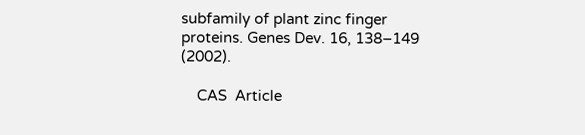subfamily of plant zinc finger proteins. Genes Dev. 16, 138–149 (2002).

    CAS  Article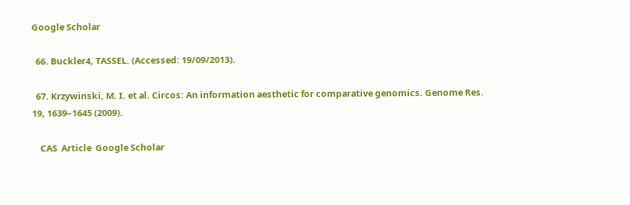Google Scholar

  66. Buckler4, TASSEL. (Accessed: 19/09/2013).

  67. Krzywinski, M. I. et al. Circos: An information aesthetic for comparative genomics. Genome Res. 19, 1639–1645 (2009).

    CAS  Article  Google Scholar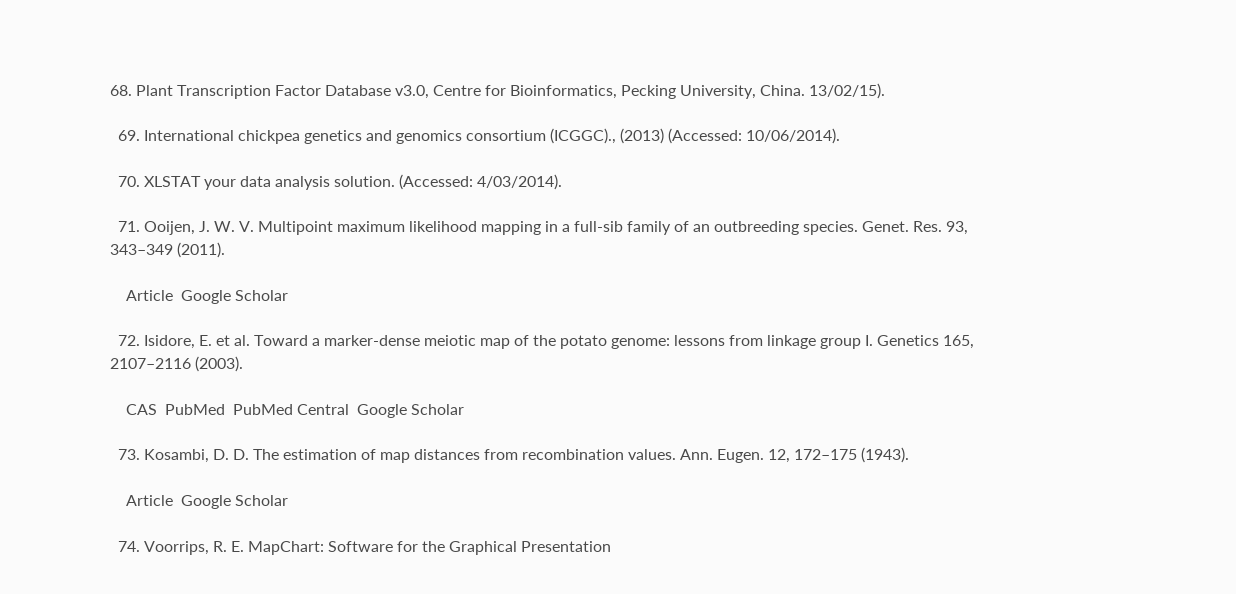68. Plant Transcription Factor Database v3.0, Centre for Bioinformatics, Pecking University, China. 13/02/15).

  69. International chickpea genetics and genomics consortium (ICGGC)., (2013) (Accessed: 10/06/2014).

  70. XLSTAT your data analysis solution. (Accessed: 4/03/2014).

  71. Ooijen, J. W. V. Multipoint maximum likelihood mapping in a full-sib family of an outbreeding species. Genet. Res. 93, 343–349 (2011).

    Article  Google Scholar

  72. Isidore, E. et al. Toward a marker-dense meiotic map of the potato genome: lessons from linkage group I. Genetics 165, 2107–2116 (2003).

    CAS  PubMed  PubMed Central  Google Scholar

  73. Kosambi, D. D. The estimation of map distances from recombination values. Ann. Eugen. 12, 172–175 (1943).

    Article  Google Scholar

  74. Voorrips, R. E. MapChart: Software for the Graphical Presentation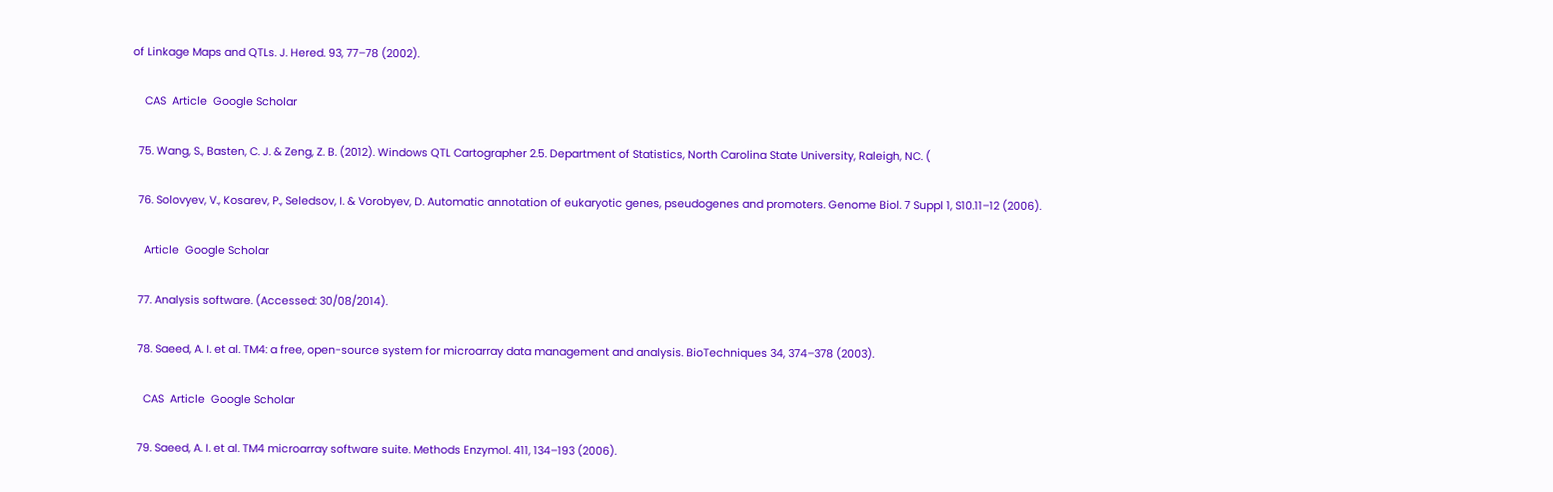of Linkage Maps and QTLs. J. Hered. 93, 77–78 (2002).

    CAS  Article  Google Scholar

  75. Wang, S., Basten, C. J. & Zeng, Z. B. (2012). Windows QTL Cartographer 2.5. Department of Statistics, North Carolina State University, Raleigh, NC. (

  76. Solovyev, V., Kosarev, P., Seledsov, I. & Vorobyev, D. Automatic annotation of eukaryotic genes, pseudogenes and promoters. Genome Biol. 7 Suppl 1, S10.11–12 (2006).

    Article  Google Scholar

  77. Analysis software. (Accessed: 30/08/2014).

  78. Saeed, A. I. et al. TM4: a free, open-source system for microarray data management and analysis. BioTechniques 34, 374–378 (2003).

    CAS  Article  Google Scholar

  79. Saeed, A. I. et al. TM4 microarray software suite. Methods Enzymol. 411, 134–193 (2006).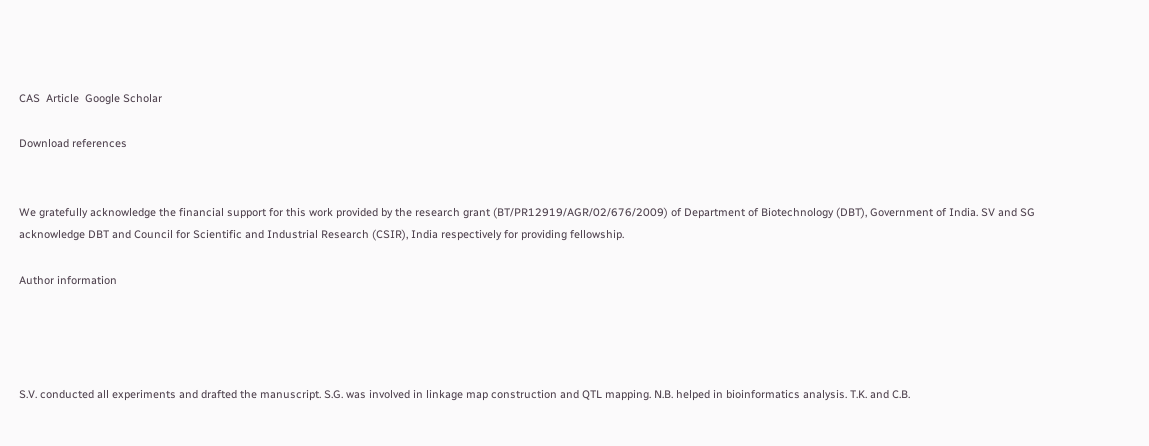CAS  Article  Google Scholar

Download references


We gratefully acknowledge the financial support for this work provided by the research grant (BT/PR12919/AGR/02/676/2009) of Department of Biotechnology (DBT), Government of India. SV and SG acknowledge DBT and Council for Scientific and Industrial Research (CSIR), India respectively for providing fellowship.

Author information




S.V. conducted all experiments and drafted the manuscript. S.G. was involved in linkage map construction and QTL mapping. N.B. helped in bioinformatics analysis. T.K. and C.B.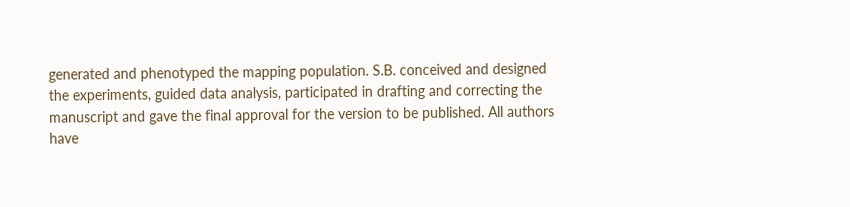generated and phenotyped the mapping population. S.B. conceived and designed the experiments, guided data analysis, participated in drafting and correcting the manuscript and gave the final approval for the version to be published. All authors have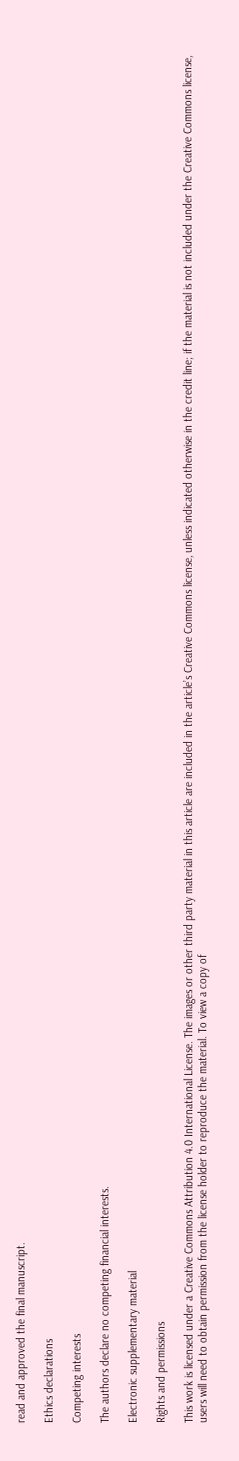read and approved the final manuscript.

Ethics declarations

Competing interests

The authors declare no competing financial interests.

Electronic supplementary material

Rights and permissions

This work is licensed under a Creative Commons Attribution 4.0 International License. The images or other third party material in this article are included in the article’s Creative Commons license, unless indicated otherwise in the credit line; if the material is not included under the Creative Commons license, users will need to obtain permission from the license holder to reproduce the material. To view a copy of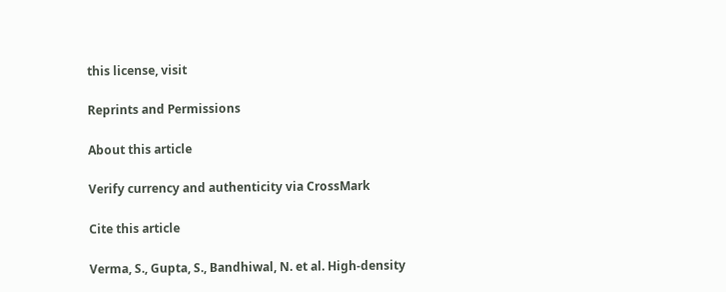this license, visit

Reprints and Permissions

About this article

Verify currency and authenticity via CrossMark

Cite this article

Verma, S., Gupta, S., Bandhiwal, N. et al. High-density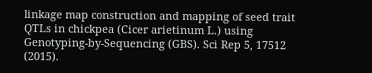linkage map construction and mapping of seed trait QTLs in chickpea (Cicer arietinum L.) using Genotyping-by-Sequencing (GBS). Sci Rep 5, 17512 (2015).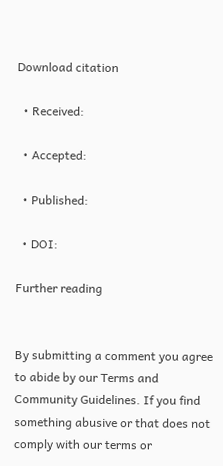Download citation

  • Received:

  • Accepted:

  • Published:

  • DOI:

Further reading


By submitting a comment you agree to abide by our Terms and Community Guidelines. If you find something abusive or that does not comply with our terms or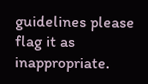guidelines please flag it as inappropriate.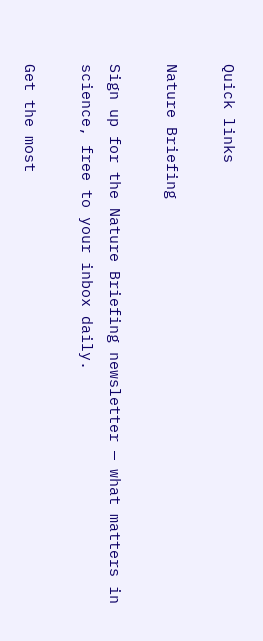Quick links

Nature Briefing

Sign up for the Nature Briefing newsletter — what matters in science, free to your inbox daily.

Get the most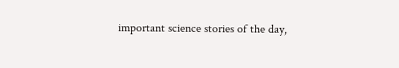important science stories of the day,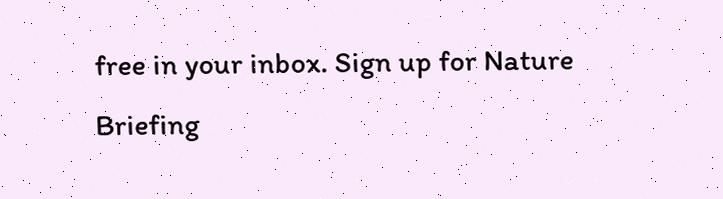free in your inbox. Sign up for Nature Briefing